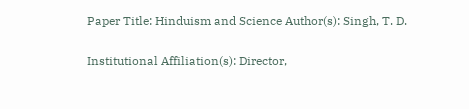Paper Title: Hinduism and Science Author(s): Singh, T. D.

Institutional Affiliation(s): Director,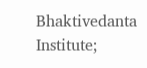Bhaktivedanta Institute;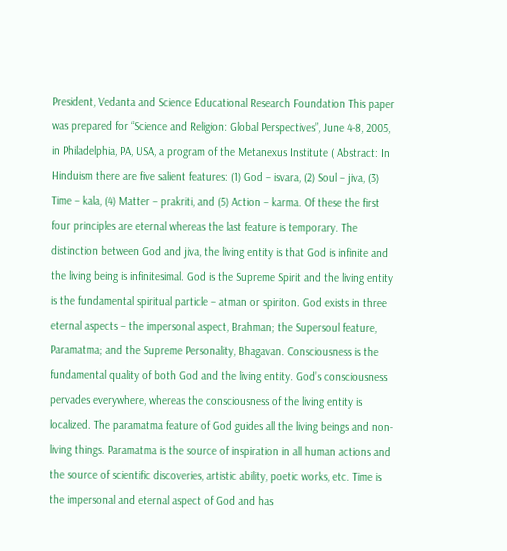President, Vedanta and Science Educational Research Foundation This paper was prepared for “Science and Religion: Global Perspectives”, June 4-8, 2005, in Philadelphia, PA, USA, a program of the Metanexus Institute ( Abstract: In Hinduism there are five salient features: (1) God – isvara, (2) Soul – jiva, (3) Time – kala, (4) Matter – prakriti, and (5) Action – karma. Of these the first four principles are eternal whereas the last feature is temporary. The distinction between God and jiva, the living entity is that God is infinite and the living being is infinitesimal. God is the Supreme Spirit and the living entity is the fundamental spiritual particle – atman or spiriton. God exists in three eternal aspects – the impersonal aspect, Brahman; the Supersoul feature, Paramatma; and the Supreme Personality, Bhagavan. Consciousness is the fundamental quality of both God and the living entity. God’s consciousness pervades everywhere, whereas the consciousness of the living entity is localized. The paramatma feature of God guides all the living beings and non-living things. Paramatma is the source of inspiration in all human actions and the source of scientific discoveries, artistic ability, poetic works, etc. Time is the impersonal and eternal aspect of God and has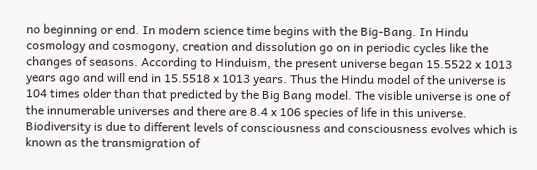no beginning or end. In modern science time begins with the Big-Bang. In Hindu cosmology and cosmogony, creation and dissolution go on in periodic cycles like the changes of seasons. According to Hinduism, the present universe began 15.5522 x 1013 years ago and will end in 15.5518 x 1013 years. Thus the Hindu model of the universe is 104 times older than that predicted by the Big Bang model. The visible universe is one of the innumerable universes and there are 8.4 x 106 species of life in this universe. Biodiversity is due to different levels of consciousness and consciousness evolves which is known as the transmigration of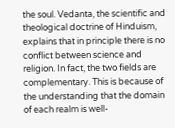the soul. Vedanta, the scientific and theological doctrine of Hinduism, explains that in principle there is no conflict between science and religion. In fact, the two fields are complementary. This is because of the understanding that the domain of each realm is well-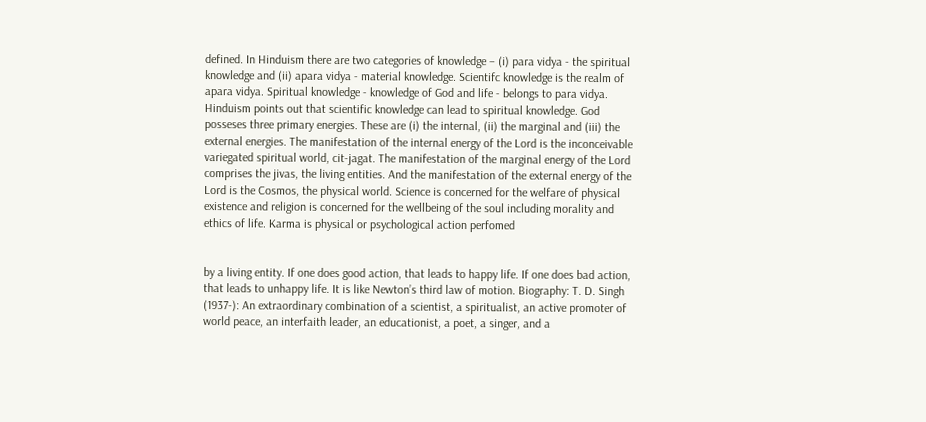defined. In Hinduism there are two categories of knowledge – (i) para vidya - the spiritual knowledge and (ii) apara vidya - material knowledge. Scientifc knowledge is the realm of apara vidya. Spiritual knowledge - knowledge of God and life - belongs to para vidya. Hinduism points out that scientific knowledge can lead to spiritual knowledge. God posseses three primary energies. These are (i) the internal, (ii) the marginal and (iii) the external energies. The manifestation of the internal energy of the Lord is the inconceivable variegated spiritual world, cit-jagat. The manifestation of the marginal energy of the Lord comprises the jivas, the living entities. And the manifestation of the external energy of the Lord is the Cosmos, the physical world. Science is concerned for the welfare of physical existence and religion is concerned for the wellbeing of the soul including morality and ethics of life. Karma is physical or psychological action perfomed


by a living entity. If one does good action, that leads to happy life. If one does bad action, that leads to unhappy life. It is like Newton’s third law of motion. Biography: T. D. Singh (1937-): An extraordinary combination of a scientist, a spiritualist, an active promoter of world peace, an interfaith leader, an educationist, a poet, a singer, and a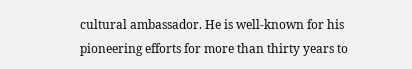cultural ambassador. He is well-known for his pioneering efforts for more than thirty years to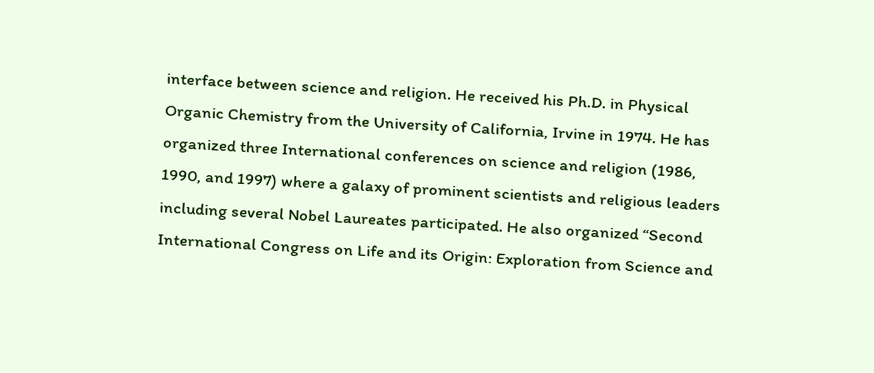interface between science and religion. He received his Ph.D. in Physical Organic Chemistry from the University of California, Irvine in 1974. He has organized three International conferences on science and religion (1986, 1990, and 1997) where a galaxy of prominent scientists and religious leaders including several Nobel Laureates participated. He also organized “Second International Congress on Life and its Origin: Exploration from Science and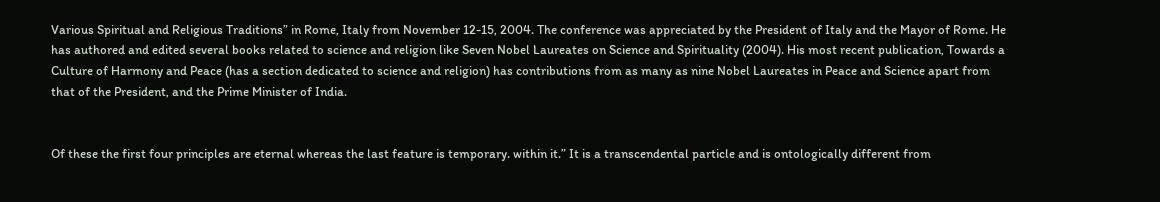Various Spiritual and Religious Traditions” in Rome, Italy from November 12-15, 2004. The conference was appreciated by the President of Italy and the Mayor of Rome. He has authored and edited several books related to science and religion like Seven Nobel Laureates on Science and Spirituality (2004). His most recent publication, Towards a Culture of Harmony and Peace (has a section dedicated to science and religion) has contributions from as many as nine Nobel Laureates in Peace and Science apart from that of the President, and the Prime Minister of India.


Of these the first four principles are eternal whereas the last feature is temporary. within it.” It is a transcendental particle and is ontologically different from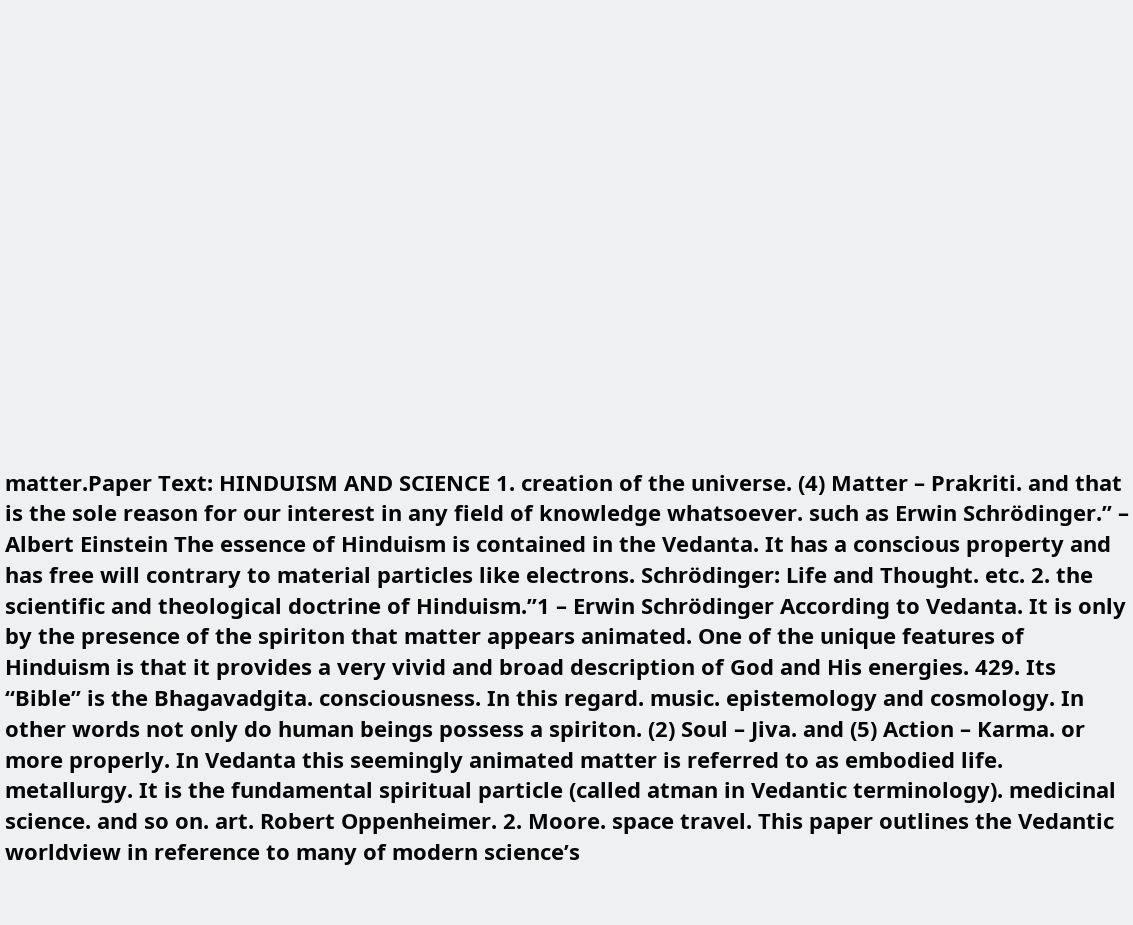matter.Paper Text: HINDUISM AND SCIENCE 1. creation of the universe. (4) Matter – Prakriti. and that is the sole reason for our interest in any field of knowledge whatsoever. such as Erwin Schrödinger.” – Albert Einstein The essence of Hinduism is contained in the Vedanta. It has a conscious property and has free will contrary to material particles like electrons. Schrödinger: Life and Thought. etc. 2. the scientific and theological doctrine of Hinduism.”1 – Erwin Schrödinger According to Vedanta. It is only by the presence of the spiriton that matter appears animated. One of the unique features of Hinduism is that it provides a very vivid and broad description of God and His energies. 429. Its “Bible” is the Bhagavadgita. consciousness. In this regard. music. epistemology and cosmology. In other words not only do human beings possess a spiriton. (2) Soul – Jiva. and (5) Action – Karma. or more properly. In Vedanta this seemingly animated matter is referred to as embodied life. metallurgy. It is the fundamental spiritual particle (called atman in Vedantic terminology). medicinal science. and so on. art. Robert Oppenheimer. 2. Moore. space travel. This paper outlines the Vedantic worldview in reference to many of modern science’s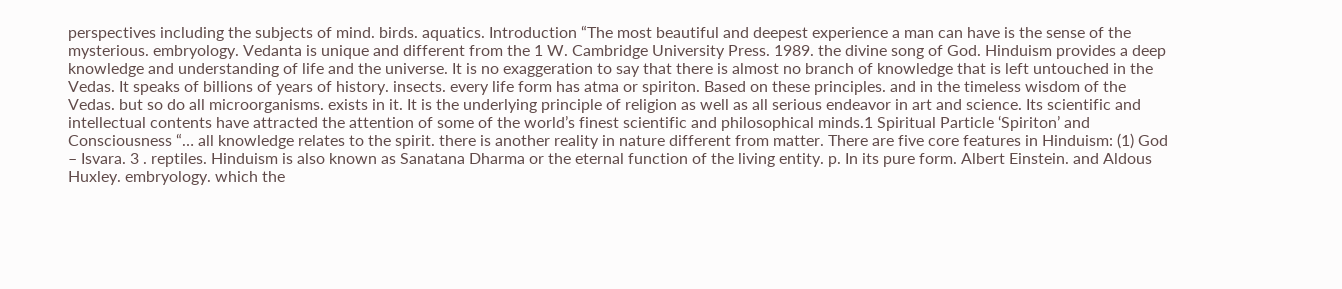perspectives including the subjects of mind. birds. aquatics. Introduction “The most beautiful and deepest experience a man can have is the sense of the mysterious. embryology. Vedanta is unique and different from the 1 W. Cambridge University Press. 1989. the divine song of God. Hinduism provides a deep knowledge and understanding of life and the universe. It is no exaggeration to say that there is almost no branch of knowledge that is left untouched in the Vedas. It speaks of billions of years of history. insects. every life form has atma or spiriton. Based on these principles. and in the timeless wisdom of the Vedas. but so do all microorganisms. exists in it. It is the underlying principle of religion as well as all serious endeavor in art and science. Its scientific and intellectual contents have attracted the attention of some of the world’s finest scientific and philosophical minds.1 Spiritual Particle ‘Spiriton’ and Consciousness “… all knowledge relates to the spirit. there is another reality in nature different from matter. There are five core features in Hinduism: (1) God – Isvara. 3 . reptiles. Hinduism is also known as Sanatana Dharma or the eternal function of the living entity. p. In its pure form. Albert Einstein. and Aldous Huxley. embryology. which the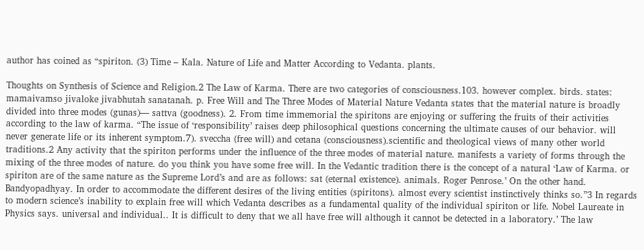author has coined as “spiriton. (3) Time – Kala. Nature of Life and Matter According to Vedanta. plants.

Thoughts on Synthesis of Science and Religion.2 The Law of Karma. There are two categories of consciousness.103. however complex. birds. states: mamaivamso jivaloke jivabhutah sanatanah. p. Free Will and The Three Modes of Material Nature Vedanta states that the material nature is broadly divided into three modes (gunas)— sattva (goodness). 2. From time immemorial the spiritons are enjoying or suffering the fruits of their activities according to the law of karma. “The issue of ‘responsibility’ raises deep philosophical questions concerning the ultimate causes of our behavior. will never generate life or its inherent symptom.7). sveccha (free will) and cetana (consciousness).scientific and theological views of many other world traditions.2 Any activity that the spiriton performs under the influence of the three modes of material nature. manifests a variety of forms through the mixing of the three modes of nature. do you think you have some free will. In the Vedantic tradition there is the concept of a natural ‘Law of Karma. or spiriton are of the same nature as the Supreme Lord’s and are as follows: sat (eternal existence). animals. Roger Penrose.’ On the other hand. Bandyopadhyay. In order to accommodate the different desires of the living entities (spiritons). almost every scientist instinctively thinks so.”3 In regards to modern science’s inability to explain free will which Vedanta describes as a fundamental quality of the individual spiriton or life. Nobel Laureate in Physics says. universal and individual.. It is difficult to deny that we all have free will although it cannot be detected in a laboratory.’ The law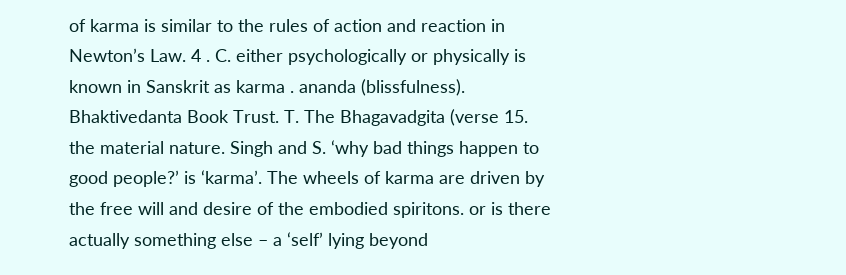of karma is similar to the rules of action and reaction in Newton’s Law. 4 . C. either psychologically or physically is known in Sanskrit as karma . ananda (blissfulness). Bhaktivedanta Book Trust. T. The Bhagavadgita (verse 15. the material nature. Singh and S. ‘why bad things happen to good people?’ is ‘karma’. The wheels of karma are driven by the free will and desire of the embodied spiritons. or is there actually something else – a ‘self’ lying beyond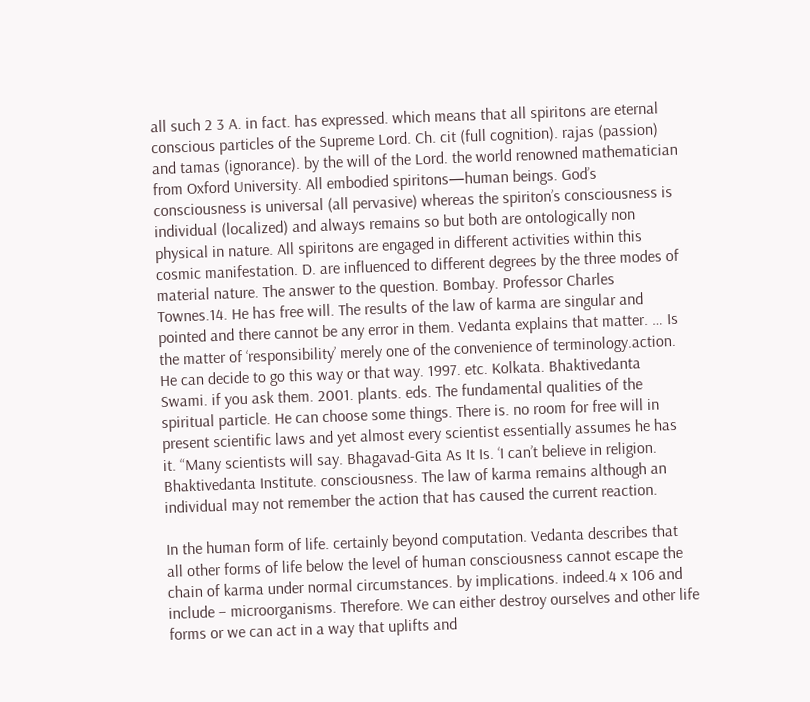all such 2 3 A. in fact. has expressed. which means that all spiritons are eternal conscious particles of the Supreme Lord. Ch. cit (full cognition). rajas (passion) and tamas (ignorance). by the will of the Lord. the world renowned mathematician from Oxford University. All embodied spiritons—human beings. God’s consciousness is universal (all pervasive) whereas the spiriton’s consciousness is individual (localized) and always remains so but both are ontologically non physical in nature. All spiritons are engaged in different activities within this cosmic manifestation. D. are influenced to different degrees by the three modes of material nature. The answer to the question. Bombay. Professor Charles Townes.14. He has free will. The results of the law of karma are singular and pointed and there cannot be any error in them. Vedanta explains that matter. … Is the matter of ‘responsibility’ merely one of the convenience of terminology.action. He can decide to go this way or that way. 1997. etc. Kolkata. Bhaktivedanta Swami. if you ask them. 2001. plants. eds. The fundamental qualities of the spiritual particle. He can choose some things. There is. no room for free will in present scientific laws and yet almost every scientist essentially assumes he has it. “Many scientists will say. Bhagavad-Gita As It Is. ‘I can’t believe in religion. Bhaktivedanta Institute. consciousness. The law of karma remains although an individual may not remember the action that has caused the current reaction.

In the human form of life. certainly beyond computation. Vedanta describes that all other forms of life below the level of human consciousness cannot escape the chain of karma under normal circumstances. by implications. indeed.4 x 106 and include – microorganisms. Therefore. We can either destroy ourselves and other life forms or we can act in a way that uplifts and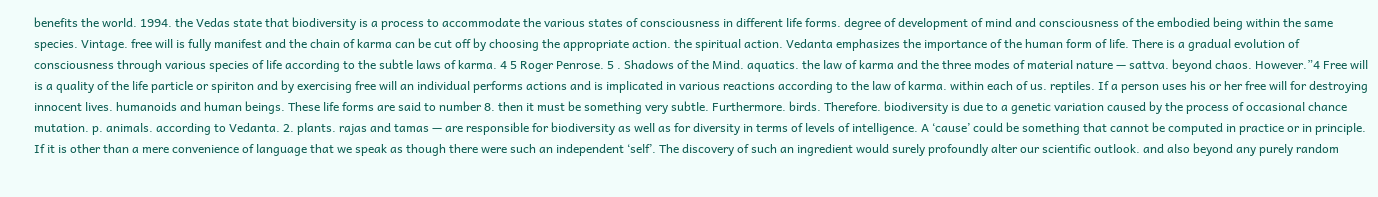benefits the world. 1994. the Vedas state that biodiversity is a process to accommodate the various states of consciousness in different life forms. degree of development of mind and consciousness of the embodied being within the same species. Vintage. free will is fully manifest and the chain of karma can be cut off by choosing the appropriate action. the spiritual action. Vedanta emphasizes the importance of the human form of life. There is a gradual evolution of consciousness through various species of life according to the subtle laws of karma. 4 5 Roger Penrose. 5 . Shadows of the Mind. aquatics. the law of karma and the three modes of material nature — sattva. beyond chaos. However.”4 Free will is a quality of the life particle or spiriton and by exercising free will an individual performs actions and is implicated in various reactions according to the law of karma. within each of us. reptiles. If a person uses his or her free will for destroying innocent lives. humanoids and human beings. These life forms are said to number 8. then it must be something very subtle. Furthermore. birds. Therefore. biodiversity is due to a genetic variation caused by the process of occasional chance mutation. p. animals. according to Vedanta. 2. plants. rajas and tamas — are responsible for biodiversity as well as for diversity in terms of levels of intelligence. A ‘cause’ could be something that cannot be computed in practice or in principle. If it is other than a mere convenience of language that we speak as though there were such an independent ‘self’. The discovery of such an ingredient would surely profoundly alter our scientific outlook. and also beyond any purely random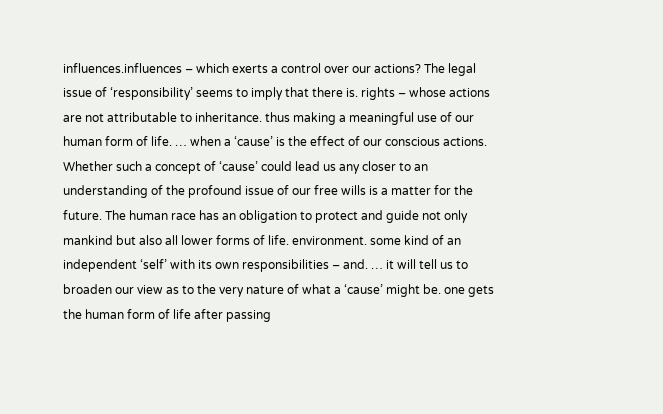influences.influences – which exerts a control over our actions? The legal issue of ‘responsibility’ seems to imply that there is. rights – whose actions are not attributable to inheritance. thus making a meaningful use of our human form of life. … when a ‘cause’ is the effect of our conscious actions. Whether such a concept of ‘cause’ could lead us any closer to an understanding of the profound issue of our free wills is a matter for the future. The human race has an obligation to protect and guide not only mankind but also all lower forms of life. environment. some kind of an independent ‘self’ with its own responsibilities – and. … it will tell us to broaden our view as to the very nature of what a ‘cause’ might be. one gets the human form of life after passing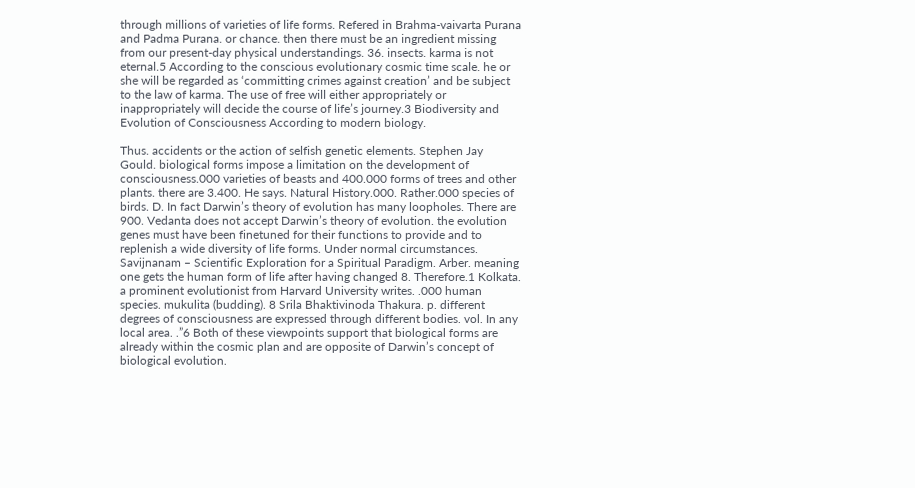through millions of varieties of life forms. Refered in Brahma-vaivarta Purana and Padma Purana. or chance. then there must be an ingredient missing from our present-day physical understandings. 36. insects. karma is not eternal.5 According to the conscious evolutionary cosmic time scale. he or she will be regarded as ‘committing crimes against creation’ and be subject to the law of karma. The use of free will either appropriately or inappropriately will decide the course of life’s journey.3 Biodiversity and Evolution of Consciousness According to modern biology.

Thus. accidents or the action of selfish genetic elements. Stephen Jay Gould. biological forms impose a limitation on the development of consciousness.000 varieties of beasts and 400.000 forms of trees and other plants. there are 3.400. He says. Natural History.000. Rather.000 species of birds. D. In fact Darwin’s theory of evolution has many loopholes. There are 900. Vedanta does not accept Darwin’s theory of evolution. the evolution genes must have been finetuned for their functions to provide and to replenish a wide diversity of life forms. Under normal circumstances. Savijnanam – Scientific Exploration for a Spiritual Paradigm. Arber. meaning one gets the human form of life after having changed 8. Therefore.1 Kolkata. a prominent evolutionist from Harvard University writes. .000 human species. mukulita (budding). 8 Srila Bhaktivinoda Thakura. p. different degrees of consciousness are expressed through different bodies. vol. In any local area. .”6 Both of these viewpoints support that biological forms are already within the cosmic plan and are opposite of Darwin’s concept of biological evolution.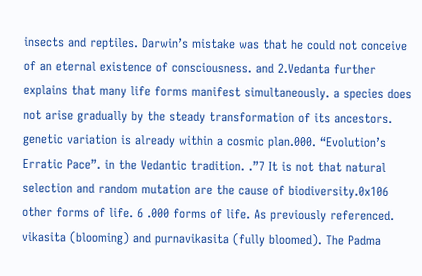insects and reptiles. Darwin’s mistake was that he could not conceive of an eternal existence of consciousness. and 2.Vedanta further explains that many life forms manifest simultaneously. a species does not arise gradually by the steady transformation of its ancestors. genetic variation is already within a cosmic plan.000. “Evolution’s Erratic Pace”. in the Vedantic tradition. .”7 It is not that natural selection and random mutation are the cause of biodiversity.0x106 other forms of life. 6 .000 forms of life. As previously referenced. vikasita (blooming) and purnavikasita (fully bloomed). The Padma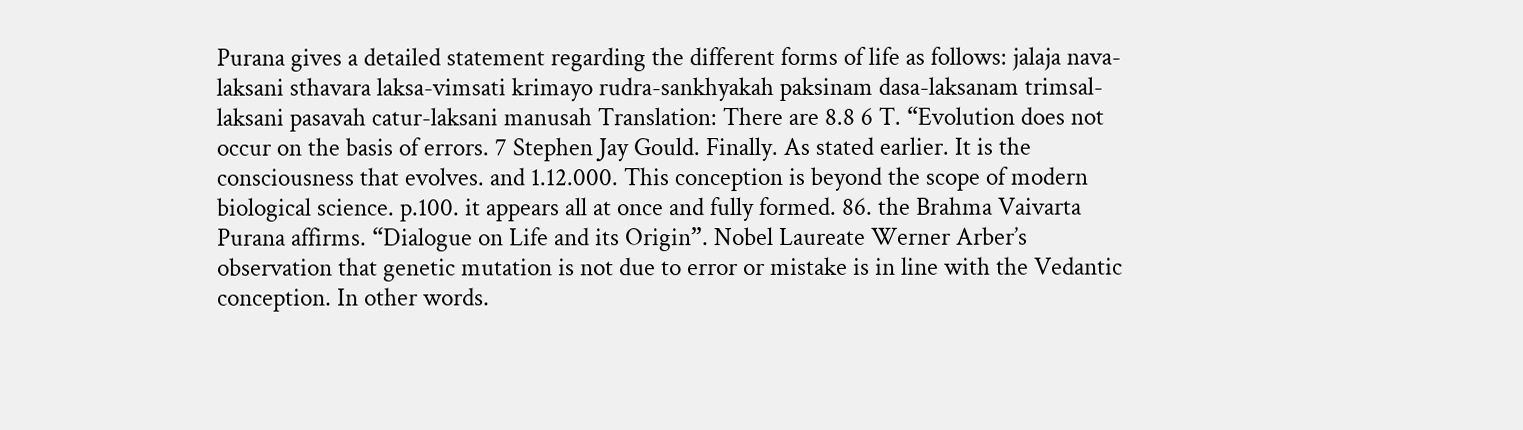Purana gives a detailed statement regarding the different forms of life as follows: jalaja nava-laksani sthavara laksa-vimsati krimayo rudra-sankhyakah paksinam dasa-laksanam trimsal-laksani pasavah catur-laksani manusah Translation: There are 8.8 6 T. “Evolution does not occur on the basis of errors. 7 Stephen Jay Gould. Finally. As stated earlier. It is the consciousness that evolves. and 1.12.000. This conception is beyond the scope of modern biological science. p.100. it appears all at once and fully formed. 86. the Brahma Vaivarta Purana affirms. “Dialogue on Life and its Origin”. Nobel Laureate Werner Arber’s observation that genetic mutation is not due to error or mistake is in line with the Vedantic conception. In other words.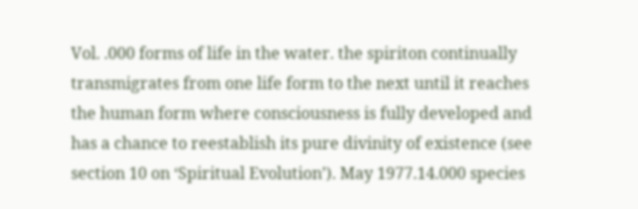Vol. .000 forms of life in the water. the spiriton continually transmigrates from one life form to the next until it reaches the human form where consciousness is fully developed and has a chance to reestablish its pure divinity of existence (see section 10 on ‘Spiritual Evolution’). May 1977.14.000 species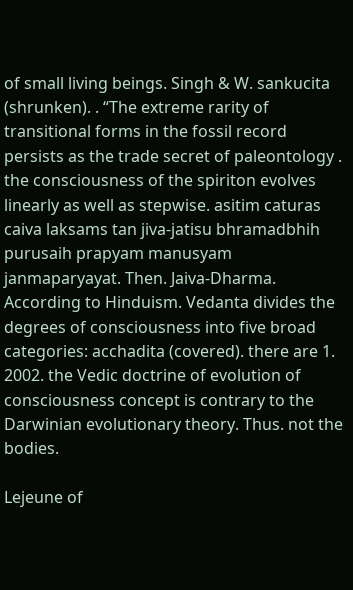of small living beings. Singh & W. sankucita (shrunken). . “The extreme rarity of transitional forms in the fossil record persists as the trade secret of paleontology . the consciousness of the spiriton evolves linearly as well as stepwise. asitim caturas caiva laksams tan jiva-jatisu bhramadbhih purusaih prapyam manusyam janmaparyayat. Then. Jaiva-Dharma. According to Hinduism. Vedanta divides the degrees of consciousness into five broad categories: acchadita (covered). there are 1. 2002. the Vedic doctrine of evolution of consciousness concept is contrary to the Darwinian evolutionary theory. Thus. not the bodies.

Lejeune of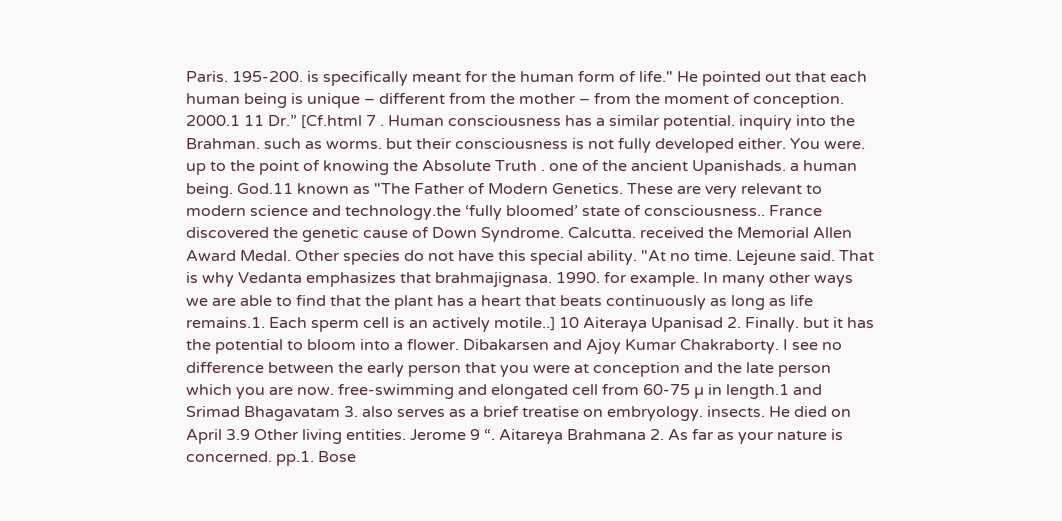Paris. 195-200. is specifically meant for the human form of life." He pointed out that each human being is unique – different from the mother – from the moment of conception. 2000.1 11 Dr.” [Cf.html 7 . Human consciousness has a similar potential. inquiry into the Brahman. such as worms. but their consciousness is not fully developed either. You were. up to the point of knowing the Absolute Truth . one of the ancient Upanishads. a human being. God.11 known as "The Father of Modern Genetics. These are very relevant to modern science and technology.the ‘fully bloomed’ state of consciousness.. France discovered the genetic cause of Down Syndrome. Calcutta. received the Memorial Allen Award Medal. Other species do not have this special ability. "At no time. Lejeune said. That is why Vedanta emphasizes that brahmajignasa. 1990. for example. In many other ways we are able to find that the plant has a heart that beats continuously as long as life remains.1. Each sperm cell is an actively motile..] 10 Aiteraya Upanisad 2. Finally. but it has the potential to bloom into a flower. Dibakarsen and Ajoy Kumar Chakraborty. I see no difference between the early person that you were at conception and the late person which you are now. free-swimming and elongated cell from 60-75 µ in length.1 and Srimad Bhagavatam 3. also serves as a brief treatise on embryology. insects. He died on April 3.9 Other living entities. Jerome 9 “. Aitareya Brahmana 2. As far as your nature is concerned. pp.1. Bose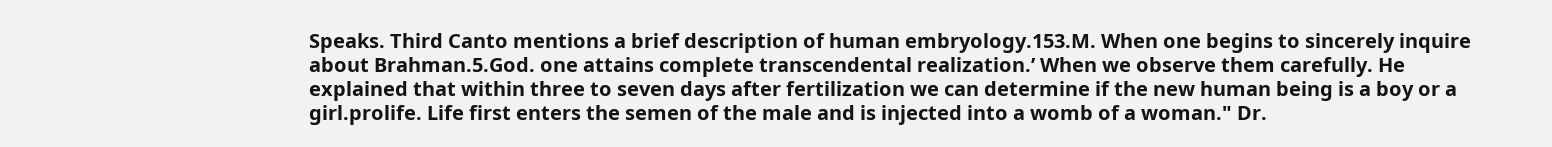Speaks. Third Canto mentions a brief description of human embryology.153.M. When one begins to sincerely inquire about Brahman.5.God. one attains complete transcendental realization.’ When we observe them carefully. He explained that within three to seven days after fertilization we can determine if the new human being is a boy or a girl.prolife. Life first enters the semen of the male and is injected into a womb of a woman." Dr.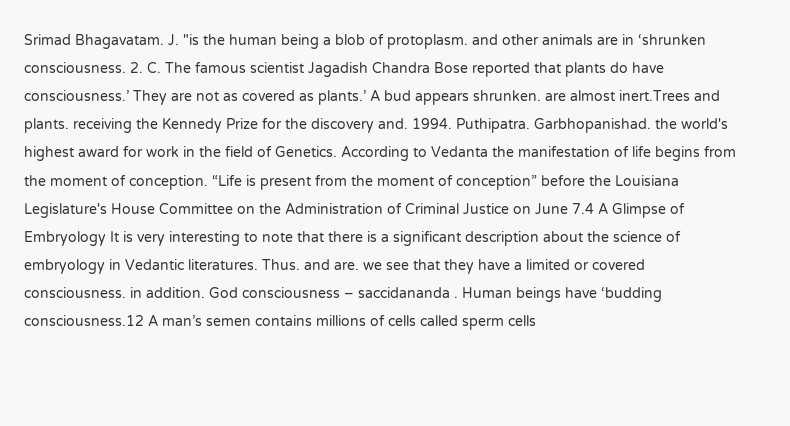Srimad Bhagavatam. J. "is the human being a blob of protoplasm. and other animals are in ‘shrunken consciousness. 2. C. The famous scientist Jagadish Chandra Bose reported that plants do have consciousness.’ They are not as covered as plants.’ A bud appears shrunken. are almost inert.Trees and plants. receiving the Kennedy Prize for the discovery and. 1994. Puthipatra. Garbhopanishad. the world's highest award for work in the field of Genetics. According to Vedanta the manifestation of life begins from the moment of conception. “Life is present from the moment of conception” before the Louisiana Legislature's House Committee on the Administration of Criminal Justice on June 7.4 A Glimpse of Embryology It is very interesting to note that there is a significant description about the science of embryology in Vedantic literatures. Thus. and are. we see that they have a limited or covered consciousness. in addition. God consciousness – saccidananda . Human beings have ‘budding consciousness.12 A man’s semen contains millions of cells called sperm cells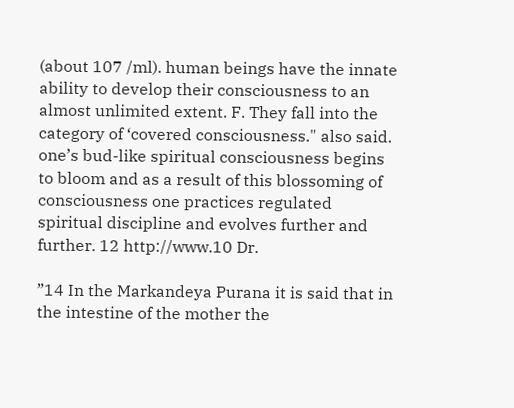(about 107 /ml). human beings have the innate ability to develop their consciousness to an almost unlimited extent. F. They fall into the category of ‘covered consciousness." also said. one’s bud-like spiritual consciousness begins to bloom and as a result of this blossoming of consciousness one practices regulated spiritual discipline and evolves further and further. 12 http://www.10 Dr.

”14 In the Markandeya Purana it is said that in the intestine of the mother the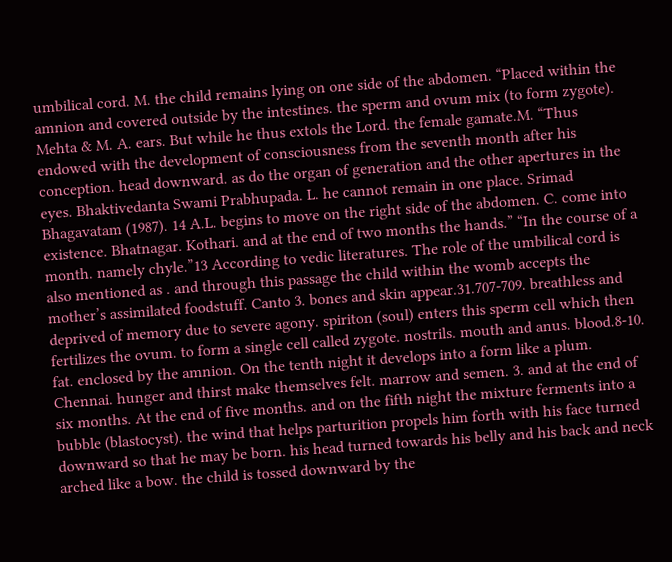umbilical cord. M. the child remains lying on one side of the abdomen. “Placed within the amnion and covered outside by the intestines. the sperm and ovum mix (to form zygote). Mehta & M. A. ears. But while he thus extols the Lord. the female gamate.M. “Thus endowed with the development of consciousness from the seventh month after his conception. head downward. as do the organ of generation and the other apertures in the eyes. Bhaktivedanta Swami Prabhupada. L. he cannot remain in one place. Srimad Bhagavatam (1987). 14 A.L. begins to move on the right side of the abdomen. C. come into existence. Bhatnagar. Kothari. and at the end of two months the hands.” “In the course of a month. namely chyle.”13 According to vedic literatures. The role of the umbilical cord is also mentioned as . and through this passage the child within the womb accepts the mother’s assimilated foodstuff. Canto 3. bones and skin appear.31.707-709. breathless and deprived of memory due to severe agony. spiriton (soul) enters this sperm cell which then fertilizes the ovum. to form a single cell called zygote. nostrils. mouth and anus. blood.8-10. fat. enclosed by the amnion. On the tenth night it develops into a form like a plum. Chennai. hunger and thirst make themselves felt. marrow and semen. 3. and at the end of six months. At the end of five months. and on the fifth night the mixture ferments into a bubble (blastocyst). the wind that helps parturition propels him forth with his face turned downward so that he may be born. his head turned towards his belly and his back and neck arched like a bow. the child is tossed downward by the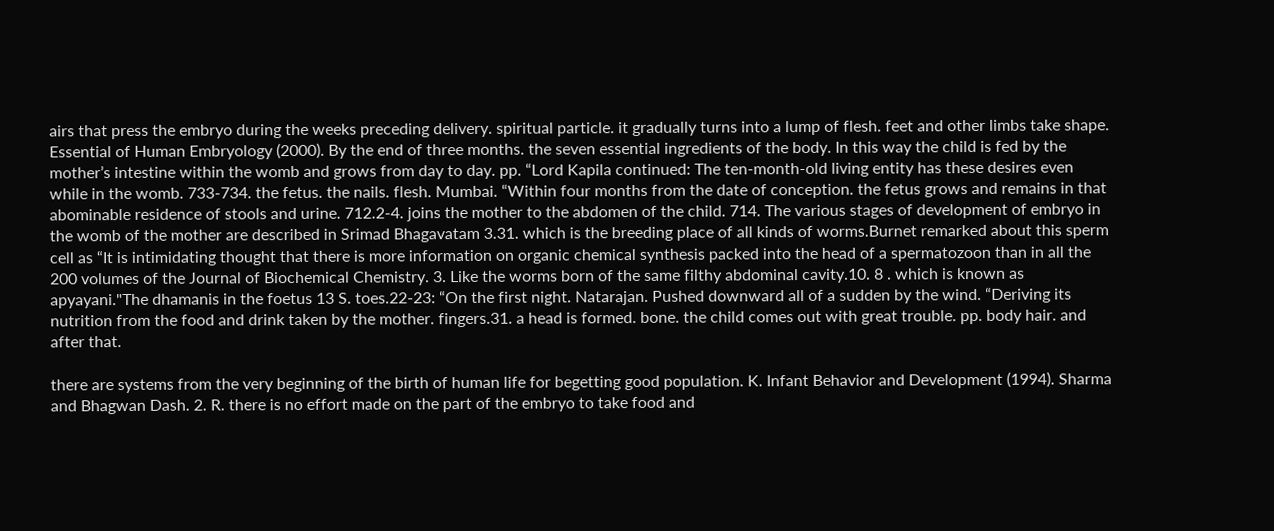airs that press the embryo during the weeks preceding delivery. spiritual particle. it gradually turns into a lump of flesh. feet and other limbs take shape. Essential of Human Embryology (2000). By the end of three months. the seven essential ingredients of the body. In this way the child is fed by the mother’s intestine within the womb and grows from day to day. pp. “Lord Kapila continued: The ten-month-old living entity has these desires even while in the womb. 733-734. the fetus. the nails. flesh. Mumbai. “Within four months from the date of conception. the fetus grows and remains in that abominable residence of stools and urine. 712.2-4. joins the mother to the abdomen of the child. 714. The various stages of development of embryo in the womb of the mother are described in Srimad Bhagavatam 3.31. which is the breeding place of all kinds of worms.Burnet remarked about this sperm cell as “It is intimidating thought that there is more information on organic chemical synthesis packed into the head of a spermatozoon than in all the 200 volumes of the Journal of Biochemical Chemistry. 3. Like the worms born of the same filthy abdominal cavity.10. 8 . which is known as apyayani."The dhamanis in the foetus 13 S. toes.22-23: “On the first night. Natarajan. Pushed downward all of a sudden by the wind. “Deriving its nutrition from the food and drink taken by the mother. fingers.31. a head is formed. bone. the child comes out with great trouble. pp. body hair. and after that.

there are systems from the very beginning of the birth of human life for begetting good population. K. Infant Behavior and Development (1994). Sharma and Bhagwan Dash. 2. R. there is no effort made on the part of the embryo to take food and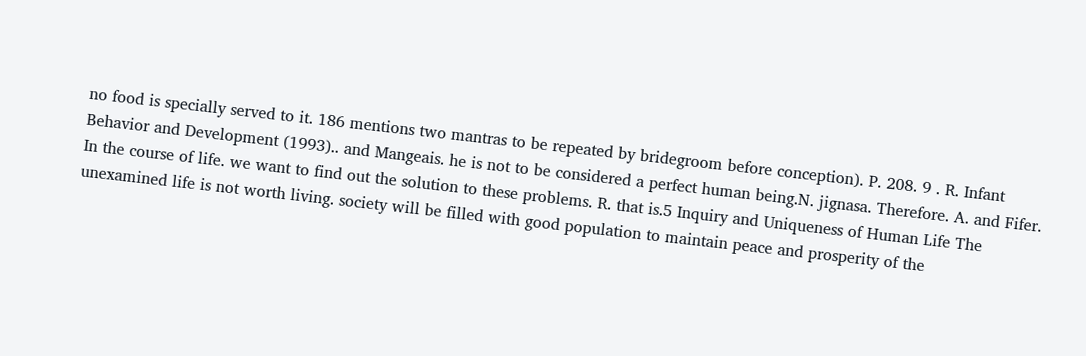no food is specially served to it. 186 mentions two mantras to be repeated by bridegroom before conception). P. 208. 9 . R. Infant Behavior and Development (1993).. and Mangeais. he is not to be considered a perfect human being.N. jignasa. Therefore. A. and Fifer. In the course of life. we want to find out the solution to these problems. R. that is.5 Inquiry and Uniqueness of Human Life The unexamined life is not worth living. society will be filled with good population to maintain peace and prosperity of the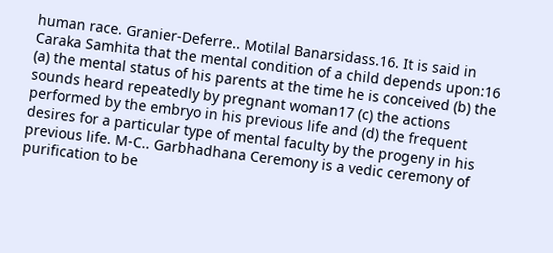human race. Granier-Deferre.. Motilal Banarsidass.16. It is said in Caraka Samhita that the mental condition of a child depends upon:16 (a) the mental status of his parents at the time he is conceived (b) the sounds heard repeatedly by pregnant woman17 (c) the actions performed by the embryo in his previous life and (d) the frequent desires for a particular type of mental faculty by the progeny in his previous life. M-C.. Garbhadhana Ceremony is a vedic ceremony of purification to be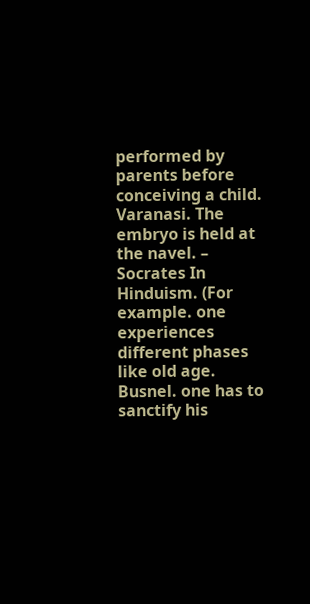performed by parents before conceiving a child. Varanasi. The embryo is held at the navel. – Socrates In Hinduism. (For example. one experiences different phases like old age. Busnel. one has to sanctify his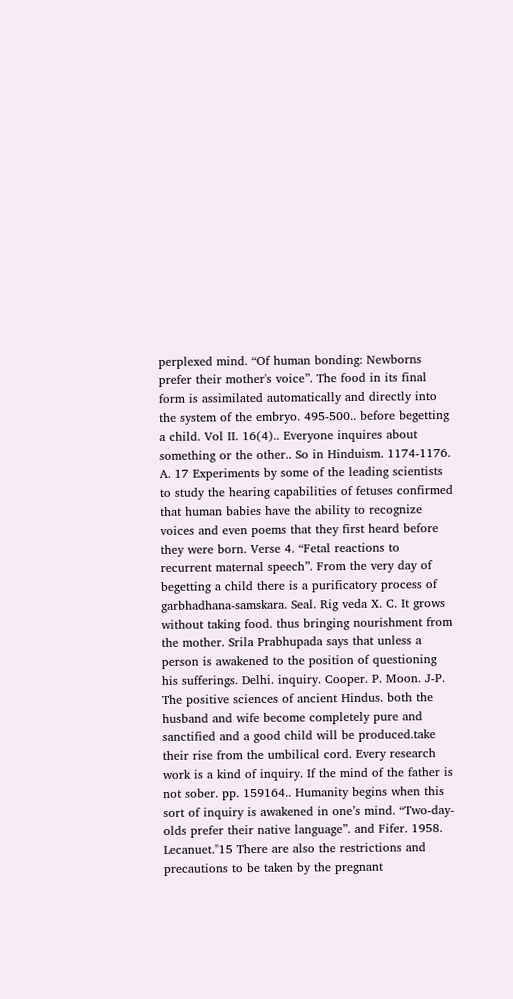perplexed mind. “Of human bonding: Newborns prefer their mother's voice”. The food in its final form is assimilated automatically and directly into the system of the embryo. 495-500.. before begetting a child. Vol II. 16(4).. Everyone inquires about something or the other.. So in Hinduism. 1174-1176. A. 17 Experiments by some of the leading scientists to study the hearing capabilities of fetuses confirmed that human babies have the ability to recognize voices and even poems that they first heard before they were born. Verse 4. “Fetal reactions to recurrent maternal speech”. From the very day of begetting a child there is a purificatory process of garbhadhana-samskara. Seal. Rig veda X. C. It grows without taking food. thus bringing nourishment from the mother. Srila Prabhupada says that unless a person is awakened to the position of questioning his sufferings. Delhi. inquiry. Cooper. P. Moon. J-P. The positive sciences of ancient Hindus. both the husband and wife become completely pure and sanctified and a good child will be produced.take their rise from the umbilical cord. Every research work is a kind of inquiry. If the mind of the father is not sober. pp. 159164.. Humanity begins when this sort of inquiry is awakened in one’s mind. “Two-day-olds prefer their native language”. and Fifer. 1958. Lecanuet."15 There are also the restrictions and precautions to be taken by the pregnant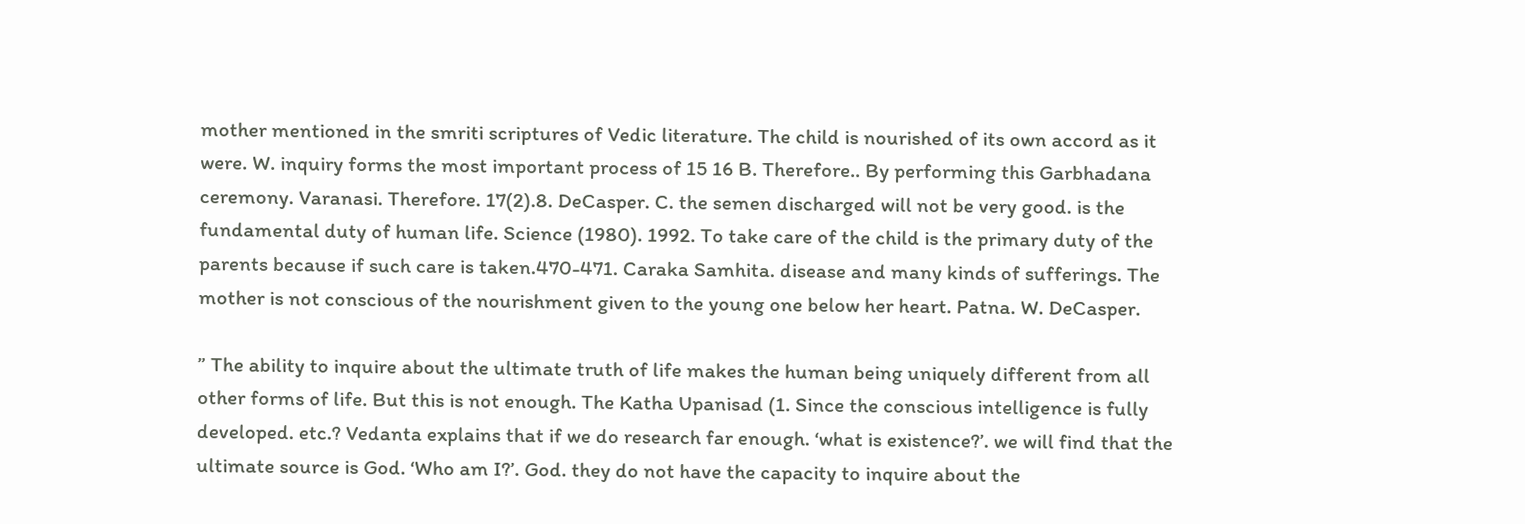mother mentioned in the smriti scriptures of Vedic literature. The child is nourished of its own accord as it were. W. inquiry forms the most important process of 15 16 B. Therefore.. By performing this Garbhadana ceremony. Varanasi. Therefore. 17(2).8. DeCasper. C. the semen discharged will not be very good. is the fundamental duty of human life. Science (1980). 1992. To take care of the child is the primary duty of the parents because if such care is taken.470-471. Caraka Samhita. disease and many kinds of sufferings. The mother is not conscious of the nourishment given to the young one below her heart. Patna. W. DeCasper.

” The ability to inquire about the ultimate truth of life makes the human being uniquely different from all other forms of life. But this is not enough. The Katha Upanisad (1. Since the conscious intelligence is fully developed. etc.? Vedanta explains that if we do research far enough. ‘what is existence?’. we will find that the ultimate source is God. ‘Who am I?’. God. they do not have the capacity to inquire about the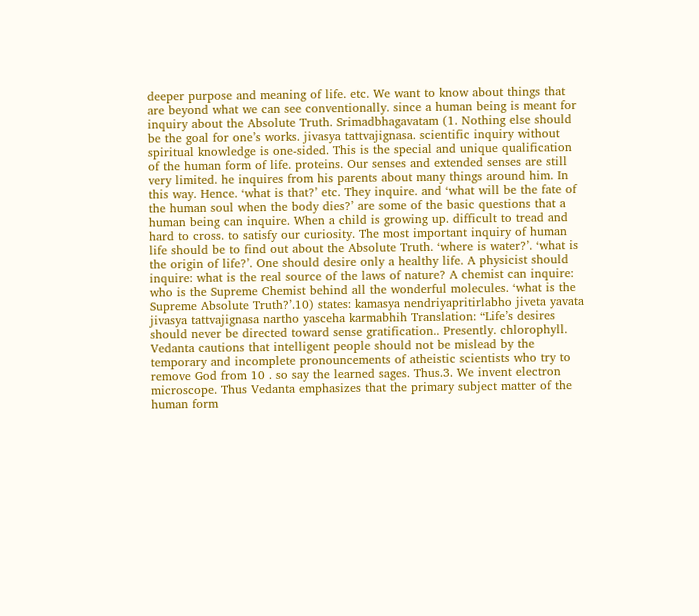deeper purpose and meaning of life. etc. We want to know about things that are beyond what we can see conventionally. since a human being is meant for inquiry about the Absolute Truth. Srimadbhagavatam (1. Nothing else should be the goal for one’s works. jivasya tattvajignasa. scientific inquiry without spiritual knowledge is one-sided. This is the special and unique qualification of the human form of life. proteins. Our senses and extended senses are still very limited. he inquires from his parents about many things around him. In this way. Hence. ‘what is that?’ etc. They inquire. and ‘what will be the fate of the human soul when the body dies?’ are some of the basic questions that a human being can inquire. When a child is growing up. difficult to tread and hard to cross. to satisfy our curiosity. The most important inquiry of human life should be to find out about the Absolute Truth. ‘where is water?’. ‘what is the origin of life?’. One should desire only a healthy life. A physicist should inquire: what is the real source of the laws of nature? A chemist can inquire: who is the Supreme Chemist behind all the wonderful molecules. ‘what is the Supreme Absolute Truth?’.10) states: kamasya nendriyapritirlabho jiveta yavata jivasya tattvajignasa nartho yasceha karmabhih Translation: “Life’s desires should never be directed toward sense gratification.. Presently. chlorophyll. Vedanta cautions that intelligent people should not be mislead by the temporary and incomplete pronouncements of atheistic scientists who try to remove God from 10 . so say the learned sages. Thus.3. We invent electron microscope. Thus Vedanta emphasizes that the primary subject matter of the human form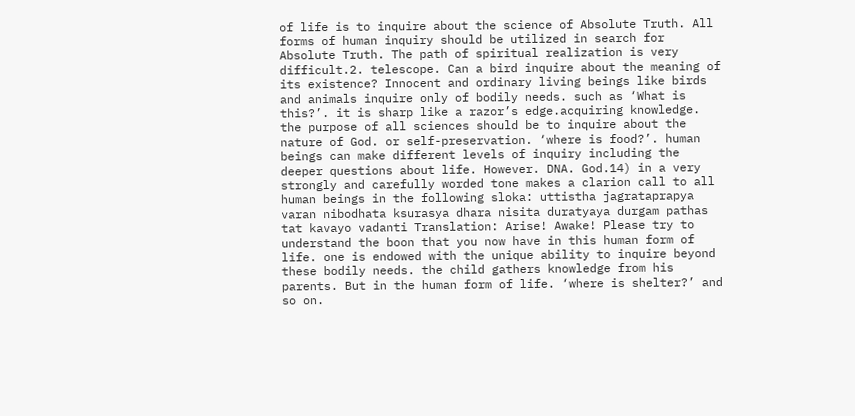of life is to inquire about the science of Absolute Truth. All forms of human inquiry should be utilized in search for Absolute Truth. The path of spiritual realization is very difficult.2. telescope. Can a bird inquire about the meaning of its existence? Innocent and ordinary living beings like birds and animals inquire only of bodily needs. such as ‘What is this?’. it is sharp like a razor’s edge.acquiring knowledge. the purpose of all sciences should be to inquire about the nature of God. or self-preservation. ‘where is food?’. human beings can make different levels of inquiry including the deeper questions about life. However. DNA. God.14) in a very strongly and carefully worded tone makes a clarion call to all human beings in the following sloka: uttistha jagrataprapya varan nibodhata ksurasya dhara nisita duratyaya durgam pathas tat kavayo vadanti Translation: Arise! Awake! Please try to understand the boon that you now have in this human form of life. one is endowed with the unique ability to inquire beyond these bodily needs. the child gathers knowledge from his parents. But in the human form of life. ‘where is shelter?’ and so on.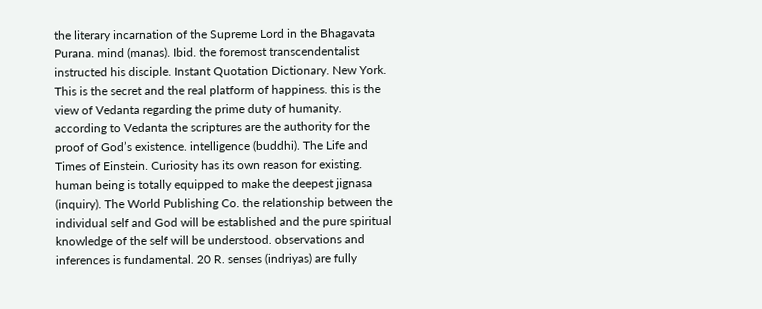the literary incarnation of the Supreme Lord in the Bhagavata Purana. mind (manas). Ibid. the foremost transcendentalist instructed his disciple. Instant Quotation Dictionary. New York. This is the secret and the real platform of happiness. this is the view of Vedanta regarding the prime duty of humanity. according to Vedanta the scriptures are the authority for the proof of God’s existence. intelligence (buddhi). The Life and Times of Einstein. Curiosity has its own reason for existing. human being is totally equipped to make the deepest jignasa (inquiry). The World Publishing Co. the relationship between the individual self and God will be established and the pure spiritual knowledge of the self will be understood. observations and inferences is fundamental. 20 R. senses (indriyas) are fully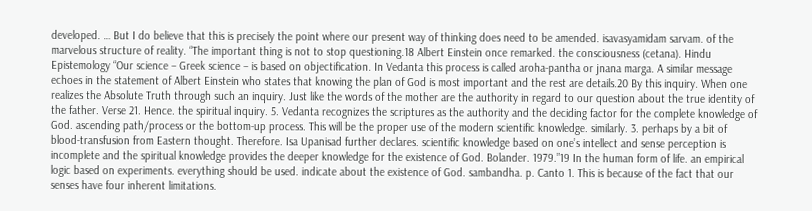developed. … But I do believe that this is precisely the point where our present way of thinking does need to be amended. isavasyamidam sarvam. of the marvelous structure of reality. “The important thing is not to stop questioning.18 Albert Einstein once remarked. the consciousness (cetana). Hindu Epistemology “Our science – Greek science – is based on objectification. In Vedanta this process is called aroha-pantha or jnana marga. A similar message echoes in the statement of Albert Einstein who states that knowing the plan of God is most important and the rest are details.20 By this inquiry. When one realizes the Absolute Truth through such an inquiry. Just like the words of the mother are the authority in regard to our question about the true identity of the father. Verse 21. Hence. the spiritual inquiry. 5. Vedanta recognizes the scriptures as the authority and the deciding factor for the complete knowledge of God. ascending path/process or the bottom-up process. This will be the proper use of the modern scientific knowledge. similarly. 3. perhaps by a bit of blood-transfusion from Eastern thought. Therefore. Isa Upanisad further declares. scientific knowledge based on one’s intellect and sense perception is incomplete and the spiritual knowledge provides the deeper knowledge for the existence of God. Bolander. 1979.”19 In the human form of life. an empirical logic based on experiments. everything should be used. indicate about the existence of God. sambandha. p. Canto 1. This is because of the fact that our senses have four inherent limitations.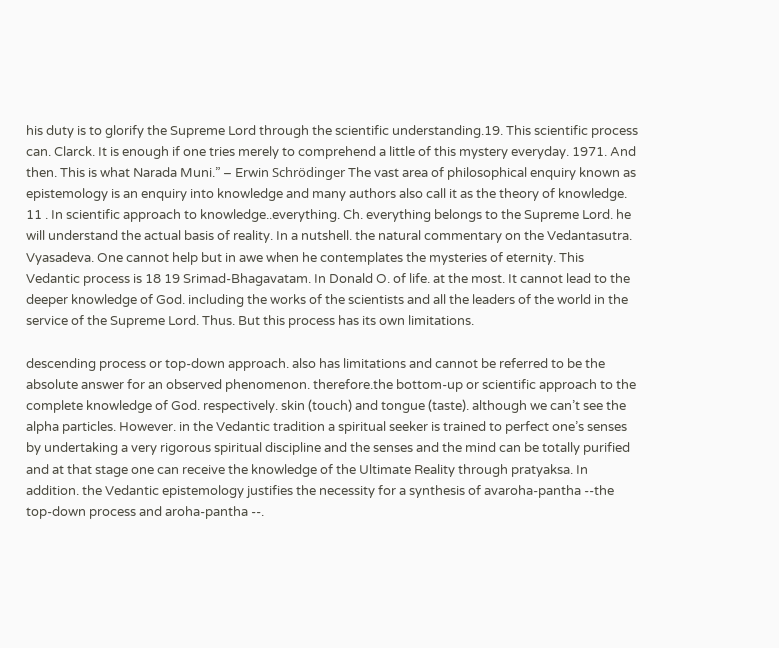his duty is to glorify the Supreme Lord through the scientific understanding.19. This scientific process can. Clarck. It is enough if one tries merely to comprehend a little of this mystery everyday. 1971. And then. This is what Narada Muni.” – Erwin Schrödinger The vast area of philosophical enquiry known as epistemology is an enquiry into knowledge and many authors also call it as the theory of knowledge. 11 . In scientific approach to knowledge..everything. Ch. everything belongs to the Supreme Lord. he will understand the actual basis of reality. In a nutshell. the natural commentary on the Vedantasutra. Vyasadeva. One cannot help but in awe when he contemplates the mysteries of eternity. This Vedantic process is 18 19 Srimad-Bhagavatam. In Donald O. of life. at the most. It cannot lead to the deeper knowledge of God. including the works of the scientists and all the leaders of the world in the service of the Supreme Lord. Thus. But this process has its own limitations.

descending process or top-down approach. also has limitations and cannot be referred to be the absolute answer for an observed phenomenon. therefore.the bottom-up or scientific approach to the complete knowledge of God. respectively. skin (touch) and tongue (taste). although we can’t see the alpha particles. However. in the Vedantic tradition a spiritual seeker is trained to perfect one’s senses by undertaking a very rigorous spiritual discipline and the senses and the mind can be totally purified and at that stage one can receive the knowledge of the Ultimate Reality through pratyaksa. In addition. the Vedantic epistemology justifies the necessity for a synthesis of avaroha-pantha --the top-down process and aroha-pantha --.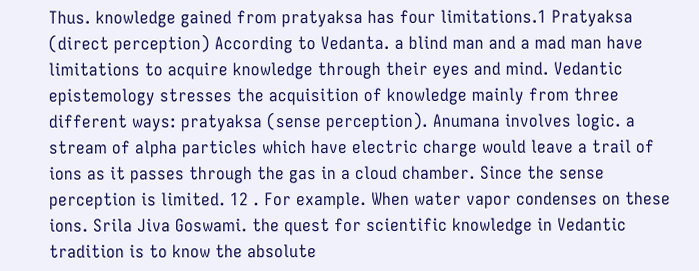Thus. knowledge gained from pratyaksa has four limitations.1 Pratyaksa (direct perception) According to Vedanta. a blind man and a mad man have limitations to acquire knowledge through their eyes and mind. Vedantic epistemology stresses the acquisition of knowledge mainly from three different ways: pratyaksa (sense perception). Anumana involves logic. a stream of alpha particles which have electric charge would leave a trail of ions as it passes through the gas in a cloud chamber. Since the sense perception is limited. 12 . For example. When water vapor condenses on these ions. Srila Jiva Goswami. the quest for scientific knowledge in Vedantic tradition is to know the absolute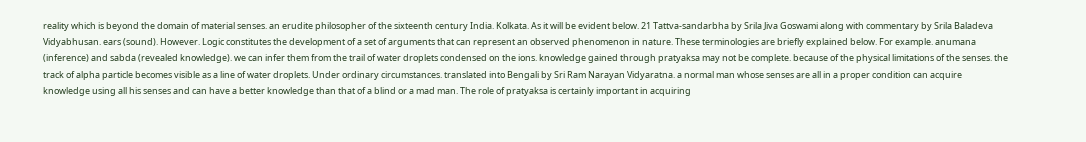reality which is beyond the domain of material senses. an erudite philosopher of the sixteenth century India. Kolkata. As it will be evident below. 21 Tattva-sandarbha by Srila Jiva Goswami along with commentary by Srila Baladeva Vidyabhusan. ears (sound). However. Logic constitutes the development of a set of arguments that can represent an observed phenomenon in nature. These terminologies are briefly explained below. For example. anumana (inference) and sabda (revealed knowledge). we can infer them from the trail of water droplets condensed on the ions. knowledge gained through pratyaksa may not be complete. because of the physical limitations of the senses. the track of alpha particle becomes visible as a line of water droplets. Under ordinary circumstances. translated into Bengali by Sri Ram Narayan Vidyaratna. a normal man whose senses are all in a proper condition can acquire knowledge using all his senses and can have a better knowledge than that of a blind or a mad man. The role of pratyaksa is certainly important in acquiring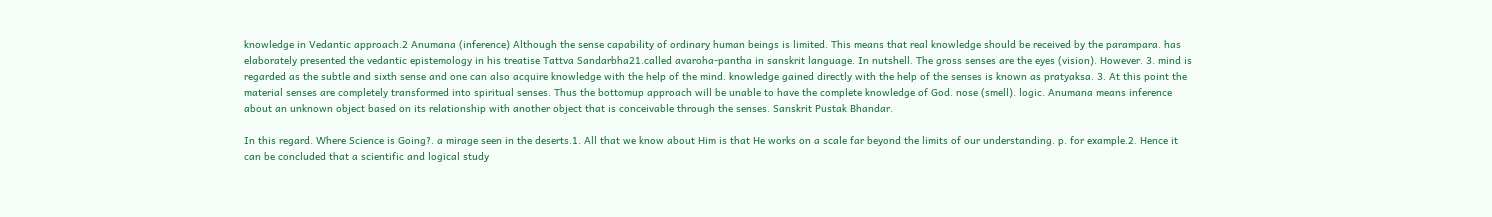knowledge in Vedantic approach.2 Anumana (inference) Although the sense capability of ordinary human beings is limited. This means that real knowledge should be received by the parampara. has elaborately presented the vedantic epistemology in his treatise Tattva Sandarbha21.called avaroha-pantha in sanskrit language. In nutshell. The gross senses are the eyes (vision). However. 3. mind is regarded as the subtle and sixth sense and one can also acquire knowledge with the help of the mind. knowledge gained directly with the help of the senses is known as pratyaksa. 3. At this point the material senses are completely transformed into spiritual senses. Thus the bottomup approach will be unable to have the complete knowledge of God. nose (smell). logic. Anumana means inference about an unknown object based on its relationship with another object that is conceivable through the senses. Sanskrit Pustak Bhandar.

In this regard. Where Science is Going?. a mirage seen in the deserts.1. All that we know about Him is that He works on a scale far beyond the limits of our understanding. p. for example.2. Hence it can be concluded that a scientific and logical study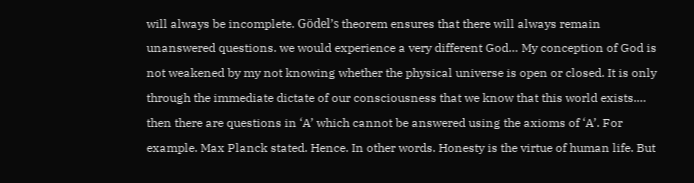will always be incomplete. Gödel’s theorem ensures that there will always remain unanswered questions. we would experience a very different God… My conception of God is not weakened by my not knowing whether the physical universe is open or closed. It is only through the immediate dictate of our consciousness that we know that this world exists.… then there are questions in ‘A’ which cannot be answered using the axioms of ‘A’. For example. Max Planck stated. Hence. In other words. Honesty is the virtue of human life. But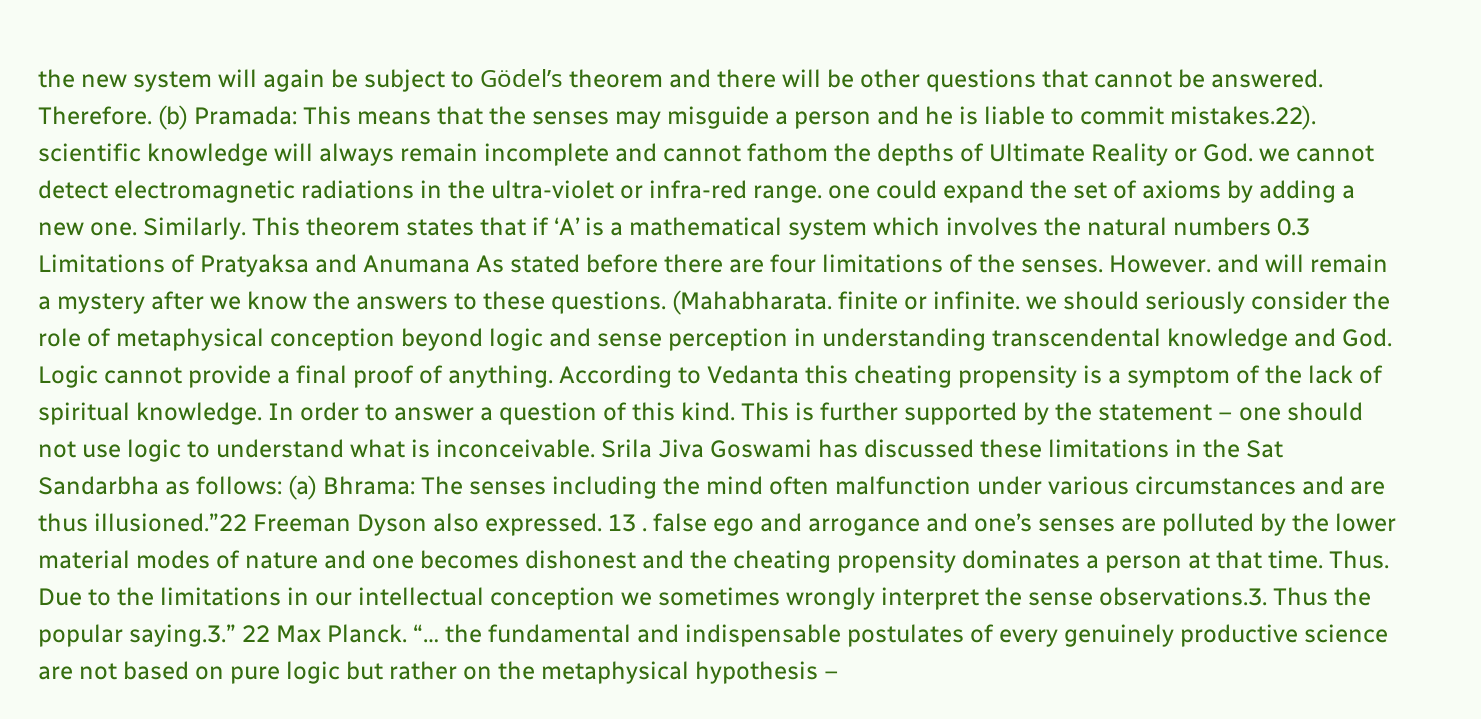the new system will again be subject to Gödel’s theorem and there will be other questions that cannot be answered. Therefore. (b) Pramada: This means that the senses may misguide a person and he is liable to commit mistakes.22). scientific knowledge will always remain incomplete and cannot fathom the depths of Ultimate Reality or God. we cannot detect electromagnetic radiations in the ultra-violet or infra-red range. one could expand the set of axioms by adding a new one. Similarly. This theorem states that if ‘A’ is a mathematical system which involves the natural numbers 0.3 Limitations of Pratyaksa and Anumana As stated before there are four limitations of the senses. However. and will remain a mystery after we know the answers to these questions. (Mahabharata. finite or infinite. we should seriously consider the role of metaphysical conception beyond logic and sense perception in understanding transcendental knowledge and God. Logic cannot provide a final proof of anything. According to Vedanta this cheating propensity is a symptom of the lack of spiritual knowledge. In order to answer a question of this kind. This is further supported by the statement – one should not use logic to understand what is inconceivable. Srila Jiva Goswami has discussed these limitations in the Sat Sandarbha as follows: (a) Bhrama: The senses including the mind often malfunction under various circumstances and are thus illusioned.”22 Freeman Dyson also expressed. 13 . false ego and arrogance and one’s senses are polluted by the lower material modes of nature and one becomes dishonest and the cheating propensity dominates a person at that time. Thus. Due to the limitations in our intellectual conception we sometimes wrongly interpret the sense observations.3. Thus the popular saying.3.” 22 Max Planck. “… the fundamental and indispensable postulates of every genuinely productive science are not based on pure logic but rather on the metaphysical hypothesis –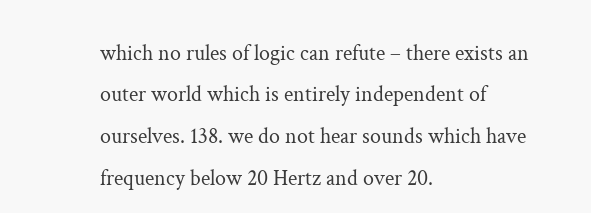which no rules of logic can refute – there exists an outer world which is entirely independent of ourselves. 138. we do not hear sounds which have frequency below 20 Hertz and over 20.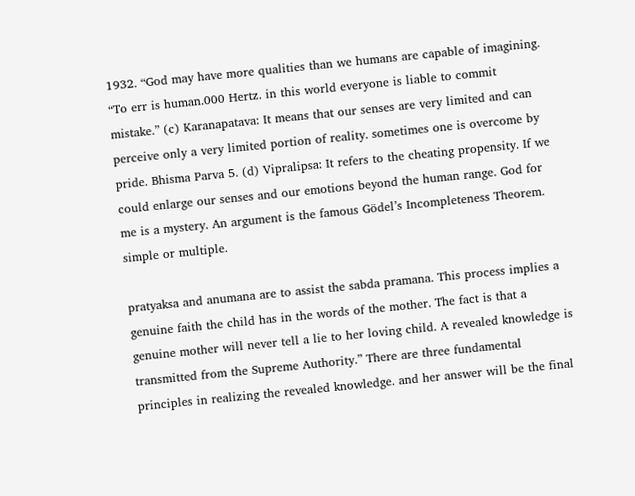1932. “God may have more qualities than we humans are capable of imagining. “To err is human.000 Hertz. in this world everyone is liable to commit mistake.” (c) Karanapatava: It means that our senses are very limited and can perceive only a very limited portion of reality. sometimes one is overcome by pride. Bhisma Parva 5. (d) Vipralipsa: It refers to the cheating propensity. If we could enlarge our senses and our emotions beyond the human range. God for me is a mystery. An argument is the famous Gödel’s Incompleteness Theorem. simple or multiple.

pratyaksa and anumana are to assist the sabda pramana. This process implies a genuine faith the child has in the words of the mother. The fact is that a genuine mother will never tell a lie to her loving child. A revealed knowledge is transmitted from the Supreme Authority.” There are three fundamental principles in realizing the revealed knowledge. and her answer will be the final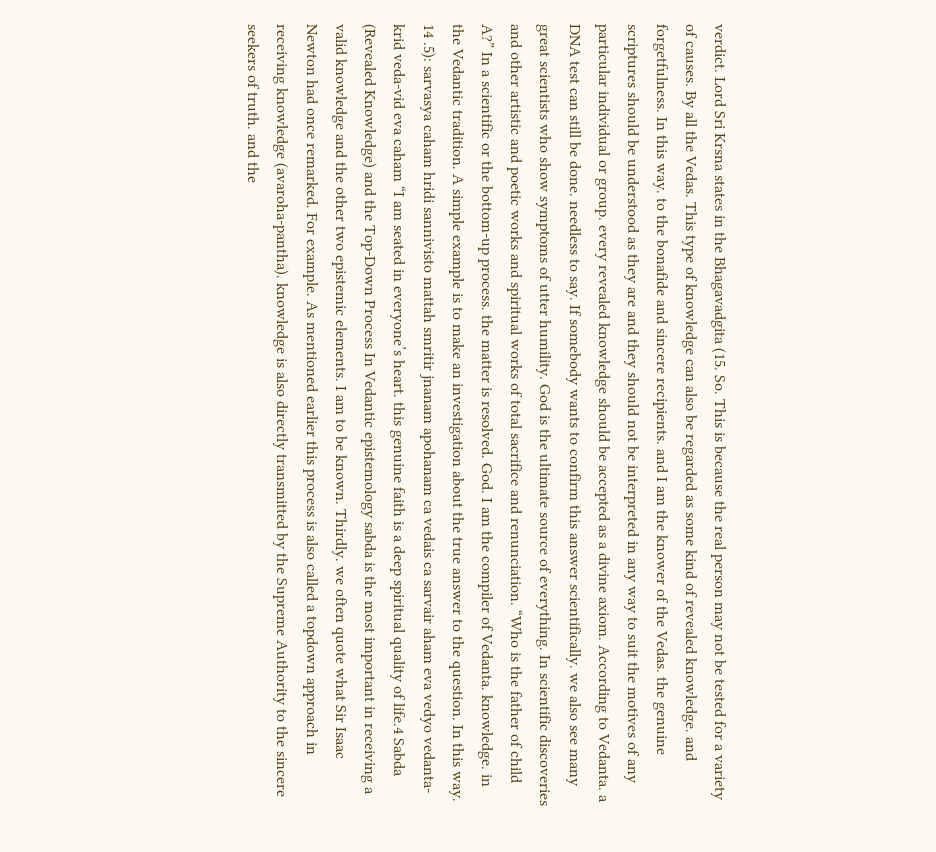verdict. Lord Sri Krsna states in the Bhagavadgita (15. So. This is because the real person may not be tested for a variety of causes. By all the Vedas. This type of knowledge can also be regarded as some kind of revealed knowledge. and forgetfulness. In this way. to the bonafide and sincere recipients. and I am the knower of the Vedas. the genuine scriptures should be understood as they are and they should not be interpreted in any way to suit the motives of any particular individual or group. every revealed knowledge should be accepted as a divine axiom. According to Vedanta. a DNA test can still be done. needless to say. If somebody wants to confirm this answer scientifically. we also see many great scientists who show symptoms of utter humility. God is the ultimate source of everything. In scientific discoveries and other artistic and poetic works and spiritual works of total sacrifice and renunciation. “Who is the father of child A?” In a scientific or the bottom-up process. the matter is resolved. God. I am the compiler of Vedanta. knowledge. in the Vedantic tradition. A simple example is to make an investigation about the true answer to the question. In this way. 14 .5): sarvasya caham hridi sannivisto mattah smritir jnanam apohanam ca vedais ca sarvair aham eva vedyo vedanta-krid veda-vid eva caham “I am seated in everyone’s heart. this genuine faith is a deep spiritual quality of life.4 Sabda (Revealed Knowledge) and the Top-Down Process In Vedantic epistemology sabda is the most important in receiving a valid knowledge and the other two epistemic elements. I am to be known. Thirdly. we often quote what Sir Isaac Newton had once remarked. For example. As mentioned earlier this process is also called a topdown approach in receiving knowledge (avaroha-pantha). knowledge is also directly transmitted by the Supreme Authority to the sincere seekers of truth. and the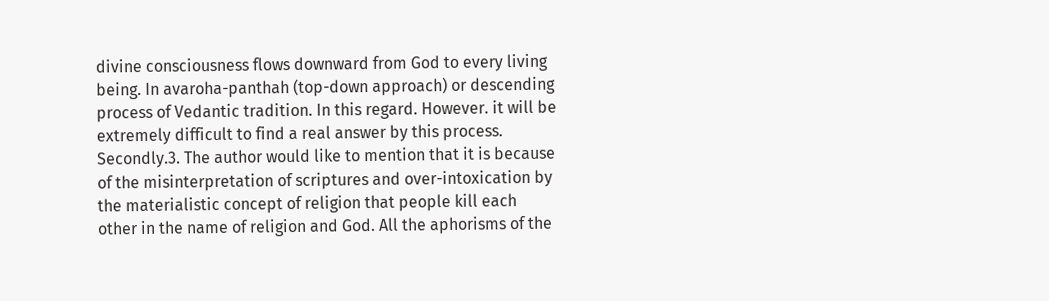divine consciousness flows downward from God to every living being. In avaroha-panthah (top-down approach) or descending process of Vedantic tradition. In this regard. However. it will be extremely difficult to find a real answer by this process. Secondly.3. The author would like to mention that it is because of the misinterpretation of scriptures and over-intoxication by the materialistic concept of religion that people kill each other in the name of religion and God. All the aphorisms of the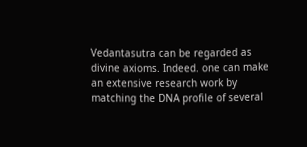Vedantasutra can be regarded as divine axioms. Indeed. one can make an extensive research work by matching the DNA profile of several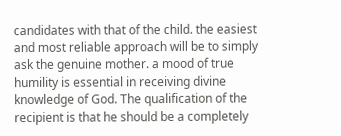candidates with that of the child. the easiest and most reliable approach will be to simply ask the genuine mother. a mood of true humility is essential in receiving divine knowledge of God. The qualification of the recipient is that he should be a completely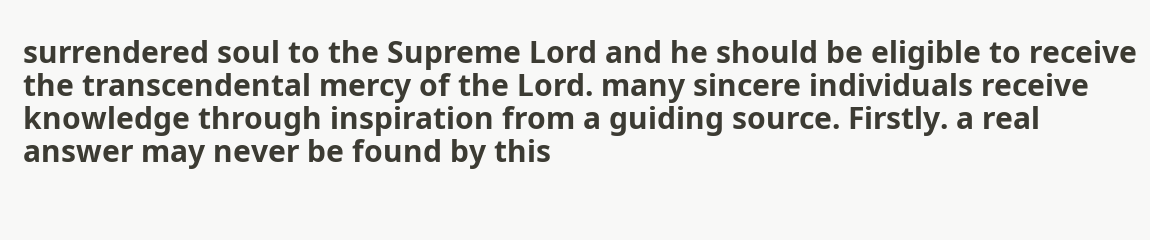surrendered soul to the Supreme Lord and he should be eligible to receive the transcendental mercy of the Lord. many sincere individuals receive knowledge through inspiration from a guiding source. Firstly. a real answer may never be found by this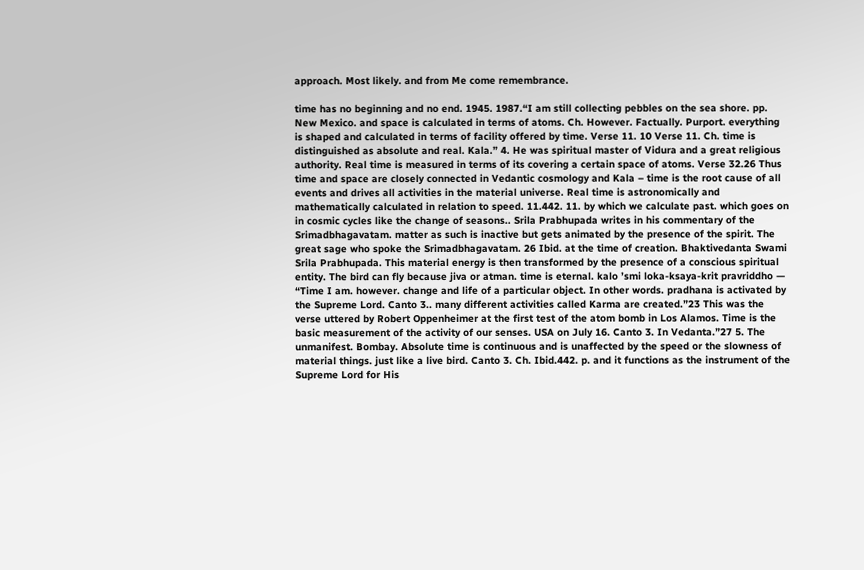approach. Most likely. and from Me come remembrance.

time has no beginning and no end. 1945. 1987.“I am still collecting pebbles on the sea shore. pp. New Mexico. and space is calculated in terms of atoms. Ch. However. Factually. Purport. everything is shaped and calculated in terms of facility offered by time. Verse 11. 10 Verse 11. Ch. time is distinguished as absolute and real. Kala.” 4. He was spiritual master of Vidura and a great religious authority. Real time is measured in terms of its covering a certain space of atoms. Verse 32.26 Thus time and space are closely connected in Vedantic cosmology and Kala – time is the root cause of all events and drives all activities in the material universe. Real time is astronomically and mathematically calculated in relation to speed. 11.442. 11. by which we calculate past. which goes on in cosmic cycles like the change of seasons.. Srila Prabhupada writes in his commentary of the Srimadbhagavatam. matter as such is inactive but gets animated by the presence of the spirit. The great sage who spoke the Srimadbhagavatam. 26 Ibid. at the time of creation. Bhaktivedanta Swami Srila Prabhupada. This material energy is then transformed by the presence of a conscious spiritual entity. The bird can fly because jiva or atman. time is eternal. kalo ’smi loka-ksaya-krit pravriddho — “Time I am. however. change and life of a particular object. In other words. pradhana is activated by the Supreme Lord. Canto 3.. many different activities called Karma are created.”23 This was the verse uttered by Robert Oppenheimer at the first test of the atom bomb in Los Alamos. Time is the basic measurement of the activity of our senses. USA on July 16. Canto 3. In Vedanta.”27 5. The unmanifest. Bombay. Absolute time is continuous and is unaffected by the speed or the slowness of material things. just like a live bird. Canto 3. Ch. Ibid.442. p. and it functions as the instrument of the Supreme Lord for His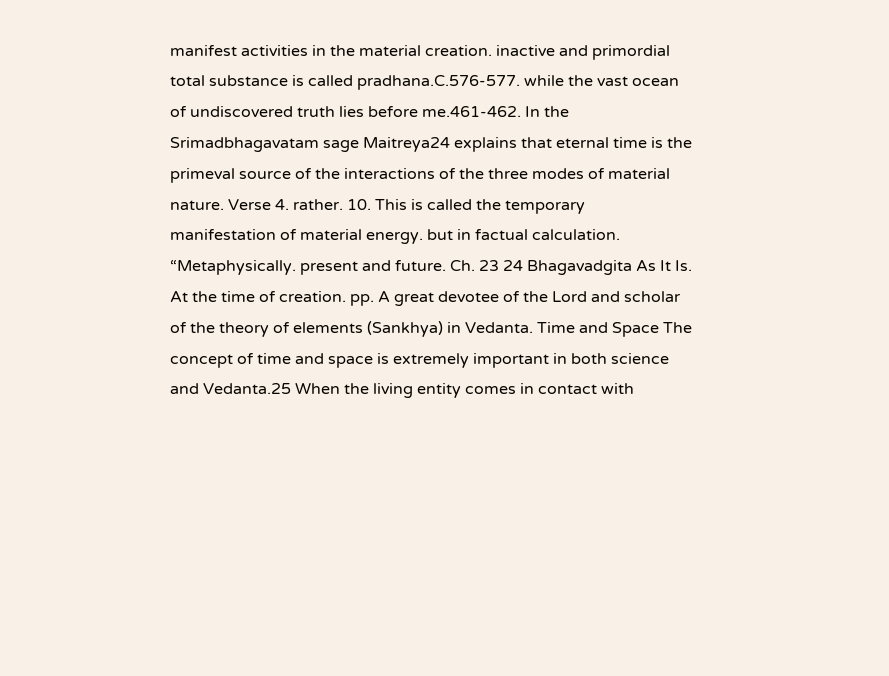manifest activities in the material creation. inactive and primordial total substance is called pradhana.C.576-577. while the vast ocean of undiscovered truth lies before me.461-462. In the Srimadbhagavatam sage Maitreya24 explains that eternal time is the primeval source of the interactions of the three modes of material nature. Verse 4. rather. 10. This is called the temporary manifestation of material energy. but in factual calculation. “Metaphysically. present and future. Ch. 23 24 Bhagavadgita As It Is. At the time of creation. pp. A great devotee of the Lord and scholar of the theory of elements (Sankhya) in Vedanta. Time and Space The concept of time and space is extremely important in both science and Vedanta.25 When the living entity comes in contact with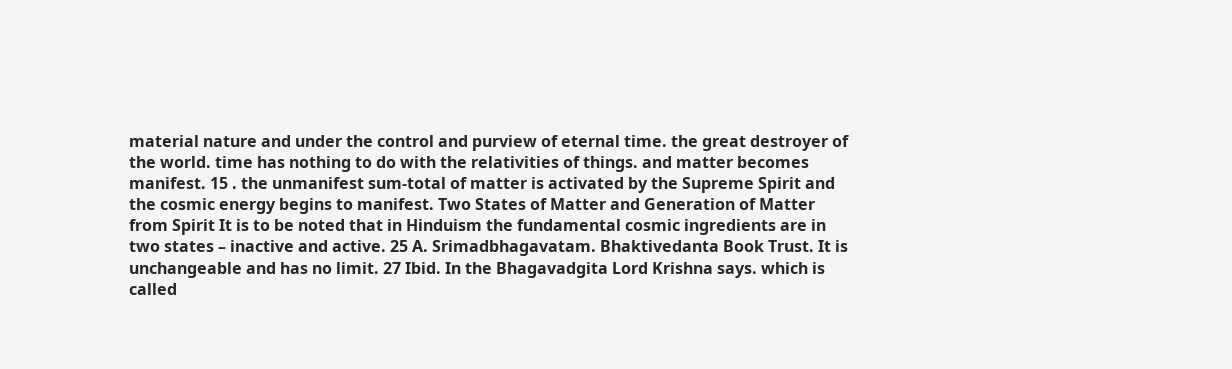material nature and under the control and purview of eternal time. the great destroyer of the world. time has nothing to do with the relativities of things. and matter becomes manifest. 15 . the unmanifest sum-total of matter is activated by the Supreme Spirit and the cosmic energy begins to manifest. Two States of Matter and Generation of Matter from Spirit It is to be noted that in Hinduism the fundamental cosmic ingredients are in two states – inactive and active. 25 A. Srimadbhagavatam. Bhaktivedanta Book Trust. It is unchangeable and has no limit. 27 Ibid. In the Bhagavadgita Lord Krishna says. which is called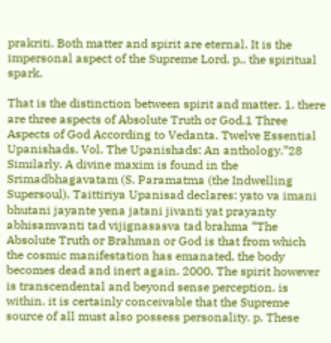prakriti. Both matter and spirit are eternal. It is the impersonal aspect of the Supreme Lord. p.. the spiritual spark.

That is the distinction between spirit and matter. 1. there are three aspects of Absolute Truth or God.1 Three Aspects of God According to Vedanta. Twelve Essential Upanishads. Vol. The Upanishads: An anthology.”28 Similarly. A divine maxim is found in the Srimadbhagavatam (S. Paramatma (the Indwelling Supersoul). Taittiriya Upanisad declares: yato va imani bhutani jayante yena jatani jivanti yat prayanty abhisamvanti tad vijignasasva tad brahma “The Absolute Truth or Brahman or God is that from which the cosmic manifestation has emanated. the body becomes dead and inert again. 2000. The spirit however is transcendental and beyond sense perception. is within. it is certainly conceivable that the Supreme source of all must also possess personality. p. These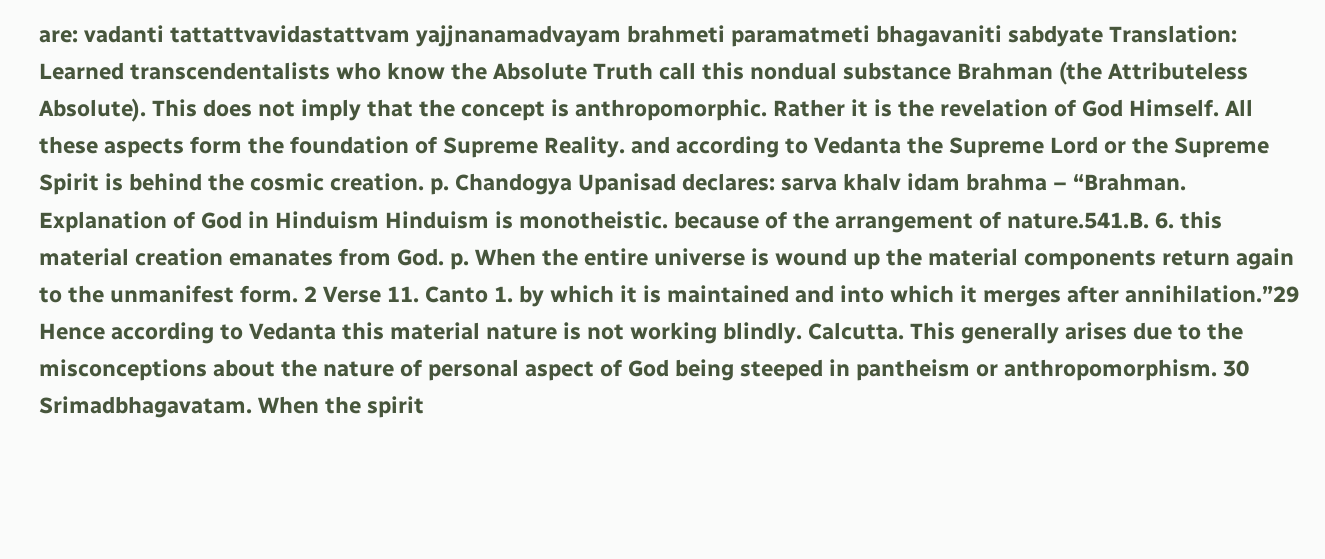are: vadanti tattattvavidastattvam yajjnanamadvayam brahmeti paramatmeti bhagavaniti sabdyate Translation: Learned transcendentalists who know the Absolute Truth call this nondual substance Brahman (the Attributeless Absolute). This does not imply that the concept is anthropomorphic. Rather it is the revelation of God Himself. All these aspects form the foundation of Supreme Reality. and according to Vedanta the Supreme Lord or the Supreme Spirit is behind the cosmic creation. p. Chandogya Upanisad declares: sarva khalv idam brahma – “Brahman. Explanation of God in Hinduism Hinduism is monotheistic. because of the arrangement of nature.541.B. 6. this material creation emanates from God. p. When the entire universe is wound up the material components return again to the unmanifest form. 2 Verse 11. Canto 1. by which it is maintained and into which it merges after annihilation.”29 Hence according to Vedanta this material nature is not working blindly. Calcutta. This generally arises due to the misconceptions about the nature of personal aspect of God being steeped in pantheism or anthropomorphism. 30 Srimadbhagavatam. When the spirit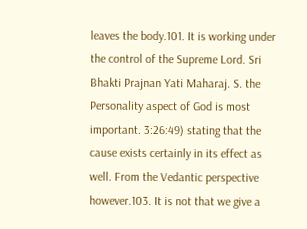leaves the body.101. It is working under the control of the Supreme Lord. Sri Bhakti Prajnan Yati Maharaj. S. the Personality aspect of God is most important. 3:26:49) stating that the cause exists certainly in its effect as well. From the Vedantic perspective however.103. It is not that we give a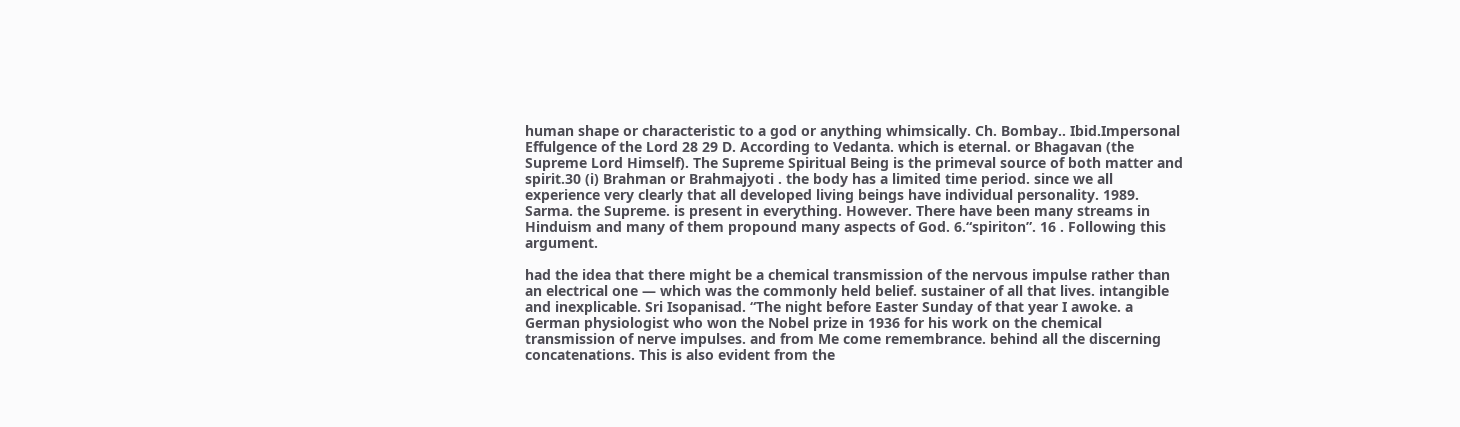human shape or characteristic to a god or anything whimsically. Ch. Bombay.. Ibid.Impersonal Effulgence of the Lord 28 29 D. According to Vedanta. which is eternal. or Bhagavan (the Supreme Lord Himself). The Supreme Spiritual Being is the primeval source of both matter and spirit.30 (i) Brahman or Brahmajyoti . the body has a limited time period. since we all experience very clearly that all developed living beings have individual personality. 1989. Sarma. the Supreme. is present in everything. However. There have been many streams in Hinduism and many of them propound many aspects of God. 6.“spiriton”. 16 . Following this argument.

had the idea that there might be a chemical transmission of the nervous impulse rather than an electrical one — which was the commonly held belief. sustainer of all that lives. intangible and inexplicable. Sri Isopanisad. “The night before Easter Sunday of that year I awoke. a German physiologist who won the Nobel prize in 1936 for his work on the chemical transmission of nerve impulses. and from Me come remembrance. behind all the discerning concatenations. This is also evident from the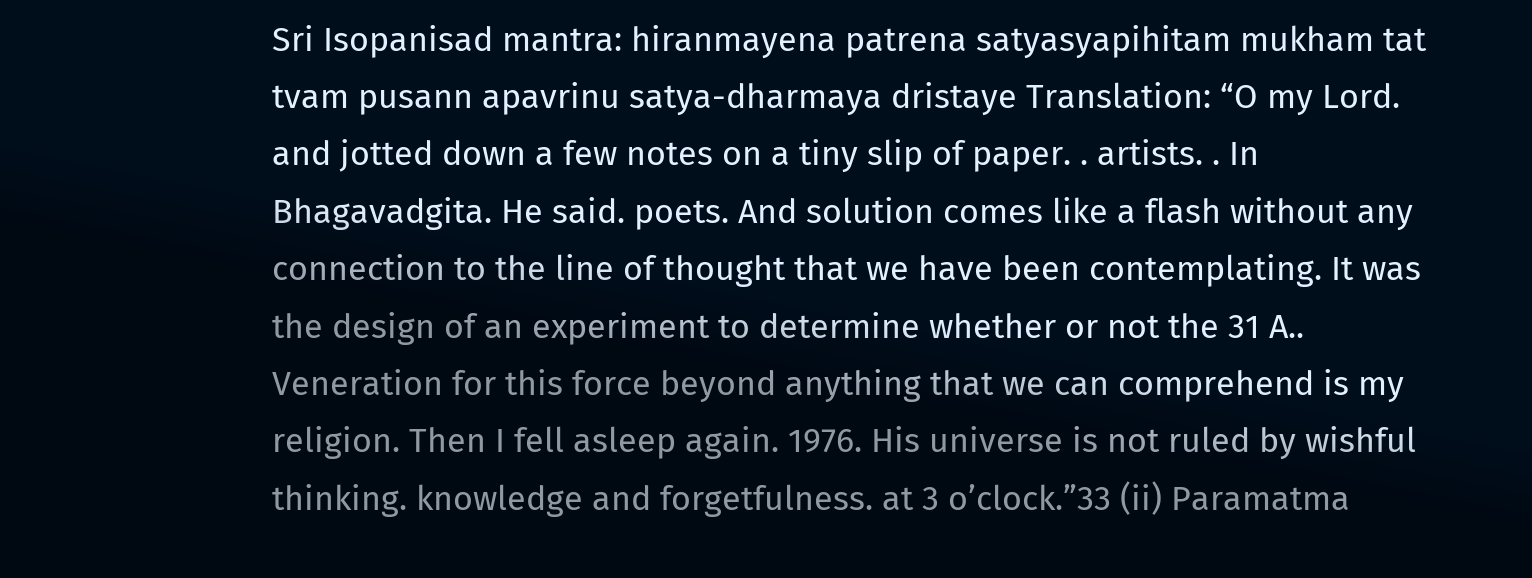Sri Isopanisad mantra: hiranmayena patrena satyasyapihitam mukham tat tvam pusann apavrinu satya-dharmaya dristaye Translation: “O my Lord. and jotted down a few notes on a tiny slip of paper. . artists. . In Bhagavadgita. He said. poets. And solution comes like a flash without any connection to the line of thought that we have been contemplating. It was the design of an experiment to determine whether or not the 31 A.. Veneration for this force beyond anything that we can comprehend is my religion. Then I fell asleep again. 1976. His universe is not ruled by wishful thinking. knowledge and forgetfulness. at 3 o’clock.”33 (ii) Paramatma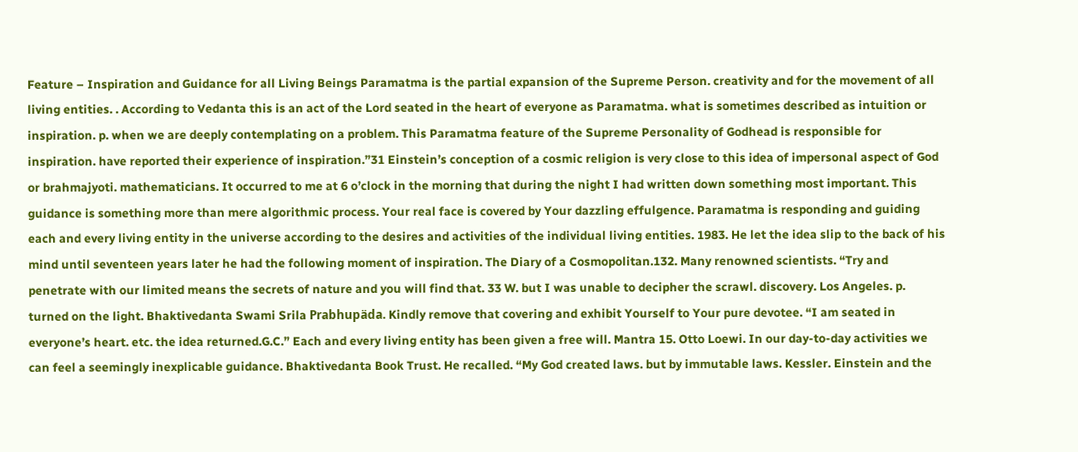Feature – Inspiration and Guidance for all Living Beings Paramatma is the partial expansion of the Supreme Person. creativity and for the movement of all living entities. . According to Vedanta this is an act of the Lord seated in the heart of everyone as Paramatma. what is sometimes described as intuition or inspiration. p. when we are deeply contemplating on a problem. This Paramatma feature of the Supreme Personality of Godhead is responsible for inspiration. have reported their experience of inspiration.”31 Einstein’s conception of a cosmic religion is very close to this idea of impersonal aspect of God or brahmajyoti. mathematicians. It occurred to me at 6 o’clock in the morning that during the night I had written down something most important. This guidance is something more than mere algorithmic process. Your real face is covered by Your dazzling effulgence. Paramatma is responding and guiding each and every living entity in the universe according to the desires and activities of the individual living entities. 1983. He let the idea slip to the back of his mind until seventeen years later he had the following moment of inspiration. The Diary of a Cosmopolitan.132. Many renowned scientists. “Try and penetrate with our limited means the secrets of nature and you will find that. 33 W. but I was unable to decipher the scrawl. discovery. Los Angeles. p. turned on the light. Bhaktivedanta Swami Srila Prabhupäda. Kindly remove that covering and exhibit Yourself to Your pure devotee. “I am seated in everyone’s heart. etc. the idea returned.G.C.” Each and every living entity has been given a free will. Mantra 15. Otto Loewi. In our day-to-day activities we can feel a seemingly inexplicable guidance. Bhaktivedanta Book Trust. He recalled. “My God created laws. but by immutable laws. Kessler. Einstein and the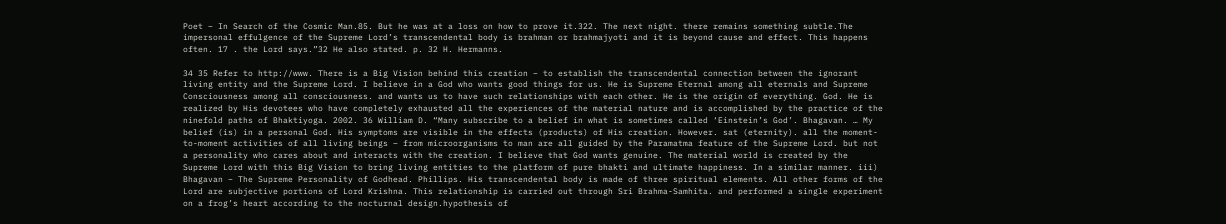Poet – In Search of the Cosmic Man.85. But he was at a loss on how to prove it.322. The next night. there remains something subtle.The impersonal effulgence of the Supreme Lord’s transcendental body is brahman or brahmajyoti and it is beyond cause and effect. This happens often. 17 . the Lord says.”32 He also stated. p. 32 H. Hermanns.

34 35 Refer to http://www. There is a Big Vision behind this creation – to establish the transcendental connection between the ignorant living entity and the Supreme Lord. I believe in a God who wants good things for us. He is Supreme Eternal among all eternals and Supreme Consciousness among all consciousness. and wants us to have such relationships with each other. He is the origin of everything. God. He is realized by His devotees who have completely exhausted all the experiences of the material nature and is accomplished by the practice of the ninefold paths of Bhaktiyoga. 2002. 36 William D. “Many subscribe to a belief in what is sometimes called ‘Einstein’s God’. Bhagavan. … My belief (is) in a personal God. His symptoms are visible in the effects (products) of His creation. However. sat (eternity). all the moment-to-moment activities of all living beings – from microorganisms to man are all guided by the Paramatma feature of the Supreme Lord. but not a personality who cares about and interacts with the creation. I believe that God wants genuine. The material world is created by the Supreme Lord with this Big Vision to bring living entities to the platform of pure bhakti and ultimate happiness. In a similar manner. iii) Bhagavan – The Supreme Personality of Godhead. Phillips. His transcendental body is made of three spiritual elements. All other forms of the Lord are subjective portions of Lord Krishna. This relationship is carried out through Sri Brahma-Samhita. and performed a single experiment on a frog’s heart according to the nocturnal design.hypothesis of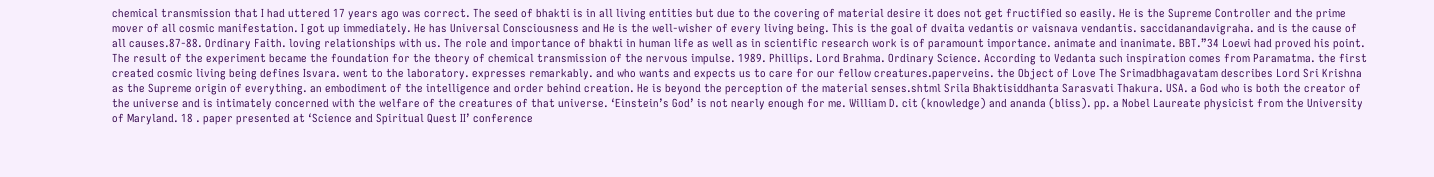chemical transmission that I had uttered 17 years ago was correct. The seed of bhakti is in all living entities but due to the covering of material desire it does not get fructified so easily. He is the Supreme Controller and the prime mover of all cosmic manifestation. I got up immediately. He has Universal Consciousness and He is the well-wisher of every living being. This is the goal of dvaita vedantis or vaisnava vendantis. saccidanandavigraha. and is the cause of all causes.87-88. Ordinary Faith. loving relationships with us. The role and importance of bhakti in human life as well as in scientific research work is of paramount importance. animate and inanimate. BBT.”34 Loewi had proved his point. The result of the experiment became the foundation for the theory of chemical transmission of the nervous impulse. 1989. Phillips. Lord Brahma. Ordinary Science. According to Vedanta such inspiration comes from Paramatma. the first created cosmic living being defines Isvara. went to the laboratory. expresses remarkably. and who wants and expects us to care for our fellow creatures.paperveins. the Object of Love The Srimadbhagavatam describes Lord Sri Krishna as the Supreme origin of everything. an embodiment of the intelligence and order behind creation. He is beyond the perception of the material senses.shtml Srila Bhaktisiddhanta Sarasvati Thakura. USA. a God who is both the creator of the universe and is intimately concerned with the welfare of the creatures of that universe. ‘Einstein’s God’ is not nearly enough for me. William D. cit (knowledge) and ananda (bliss). pp. a Nobel Laureate physicist from the University of Maryland. 18 . paper presented at ‘Science and Spiritual Quest II’ conference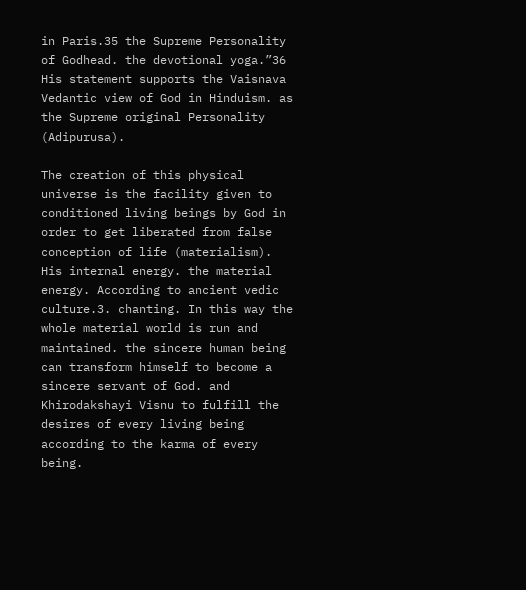in Paris.35 the Supreme Personality of Godhead. the devotional yoga.”36 His statement supports the Vaisnava Vedantic view of God in Hinduism. as the Supreme original Personality (Adipurusa).

The creation of this physical universe is the facility given to conditioned living beings by God in order to get liberated from false conception of life (materialism). His internal energy. the material energy. According to ancient vedic culture.3. chanting. In this way the whole material world is run and maintained. the sincere human being can transform himself to become a sincere servant of God. and Khirodakshayi Visnu to fulfill the desires of every living being according to the karma of every being.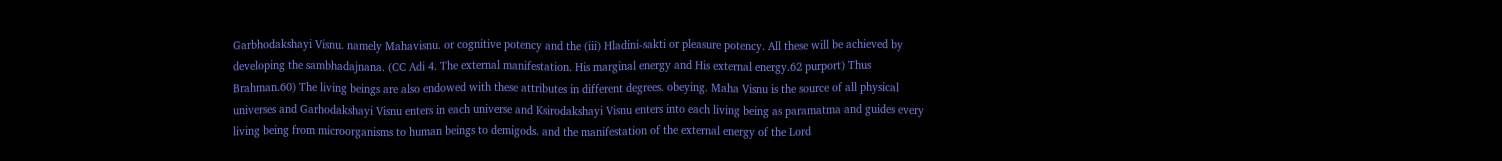Garbhodakshayi Visnu. namely Mahavisnu. or cognitive potency and the (iii) Hladini-sakti or pleasure potency. All these will be achieved by developing the sambhadajnana. (CC Adi 4. The external manifestation. His marginal energy and His external energy.62 purport) Thus Brahman.60) The living beings are also endowed with these attributes in different degrees. obeying. Maha Visnu is the source of all physical universes and Garhodakshayi Visnu enters in each universe and Ksirodakshayi Visnu enters into each living being as paramatma and guides every living being from microorganisms to human beings to demigods. and the manifestation of the external energy of the Lord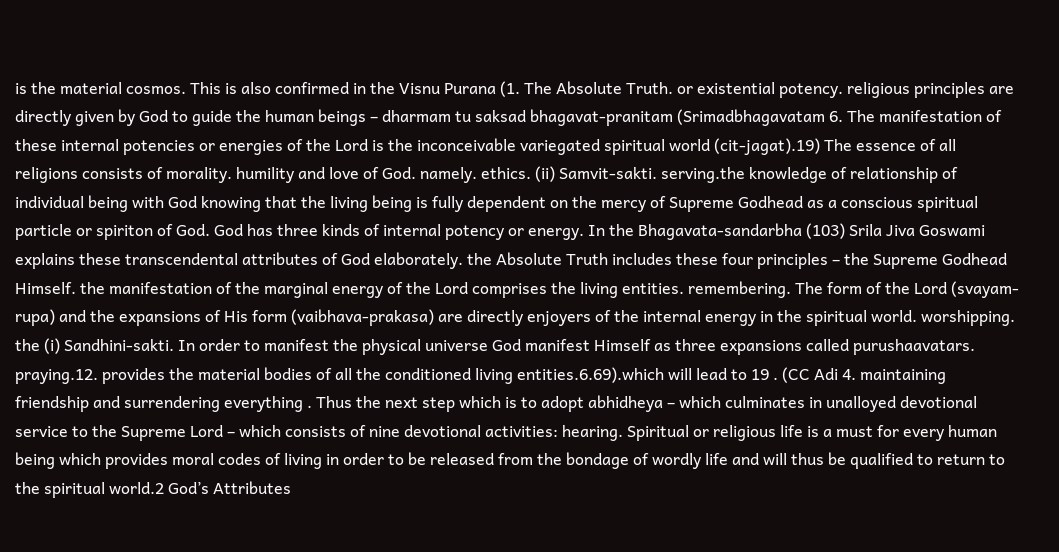is the material cosmos. This is also confirmed in the Visnu Purana (1. The Absolute Truth. or existential potency. religious principles are directly given by God to guide the human beings – dharmam tu saksad bhagavat-pranitam (Srimadbhagavatam 6. The manifestation of these internal potencies or energies of the Lord is the inconceivable variegated spiritual world (cit-jagat).19) The essence of all religions consists of morality. humility and love of God. namely. ethics. (ii) Samvit-sakti. serving.the knowledge of relationship of individual being with God knowing that the living being is fully dependent on the mercy of Supreme Godhead as a conscious spiritual particle or spiriton of God. God has three kinds of internal potency or energy. In the Bhagavata-sandarbha (103) Srila Jiva Goswami explains these transcendental attributes of God elaborately. the Absolute Truth includes these four principles – the Supreme Godhead Himself. the manifestation of the marginal energy of the Lord comprises the living entities. remembering. The form of the Lord (svayam-rupa) and the expansions of His form (vaibhava-prakasa) are directly enjoyers of the internal energy in the spiritual world. worshipping. the (i) Sandhini-sakti. In order to manifest the physical universe God manifest Himself as three expansions called purushaavatars. praying.12. provides the material bodies of all the conditioned living entities.6.69).which will lead to 19 . (CC Adi 4. maintaining friendship and surrendering everything . Thus the next step which is to adopt abhidheya – which culminates in unalloyed devotional service to the Supreme Lord – which consists of nine devotional activities: hearing. Spiritual or religious life is a must for every human being which provides moral codes of living in order to be released from the bondage of wordly life and will thus be qualified to return to the spiritual world.2 God’s Attributes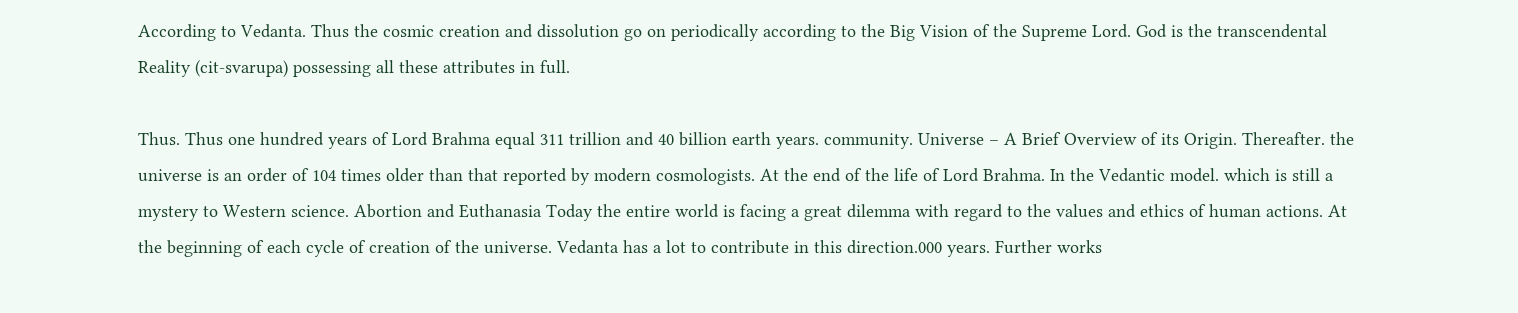According to Vedanta. Thus the cosmic creation and dissolution go on periodically according to the Big Vision of the Supreme Lord. God is the transcendental Reality (cit-svarupa) possessing all these attributes in full.

Thus. Thus one hundred years of Lord Brahma equal 311 trillion and 40 billion earth years. community. Universe – A Brief Overview of its Origin. Thereafter. the universe is an order of 104 times older than that reported by modern cosmologists. At the end of the life of Lord Brahma. In the Vedantic model. which is still a mystery to Western science. Abortion and Euthanasia Today the entire world is facing a great dilemma with regard to the values and ethics of human actions. At the beginning of each cycle of creation of the universe. Vedanta has a lot to contribute in this direction.000 years. Further works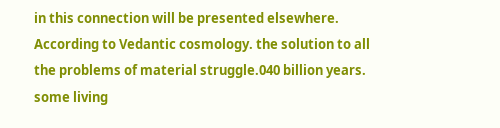in this connection will be presented elsewhere. According to Vedantic cosmology. the solution to all the problems of material struggle.040 billion years. some living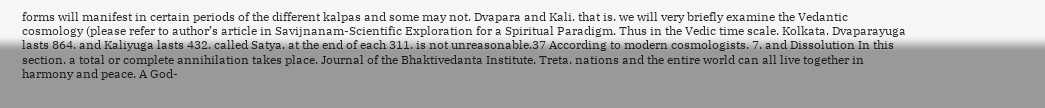forms will manifest in certain periods of the different kalpas and some may not. Dvapara and Kali. that is. we will very briefly examine the Vedantic cosmology (please refer to author’s article in Savijnanam-Scientific Exploration for a Spiritual Paradigm. Thus in the Vedic time scale. Kolkata. Dvaparayuga lasts 864. and Kaliyuga lasts 432. called Satya. at the end of each 311. is not unreasonable.37 According to modern cosmologists. 7. and Dissolution In this section. a total or complete annihilation takes place. Journal of the Bhaktivedanta Institute. Treta. nations and the entire world can all live together in harmony and peace. A God-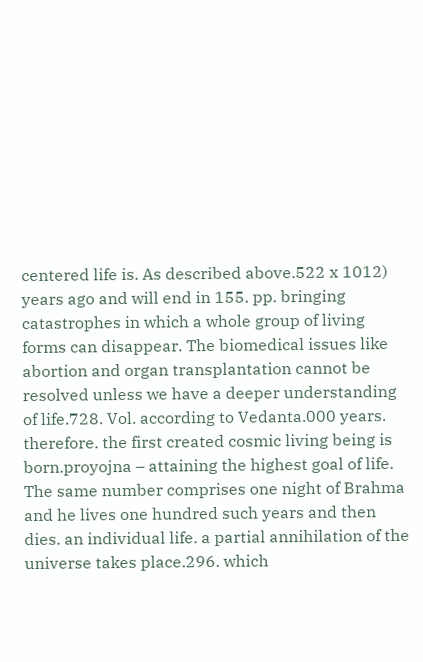centered life is. As described above.522 x 1012) years ago and will end in 155. pp. bringing catastrophes in which a whole group of living forms can disappear. The biomedical issues like abortion and organ transplantation cannot be resolved unless we have a deeper understanding of life.728. Vol. according to Vedanta.000 years. therefore. the first created cosmic living being is born.proyojna – attaining the highest goal of life. The same number comprises one night of Brahma and he lives one hundred such years and then dies. an individual life. a partial annihilation of the universe takes place.296. which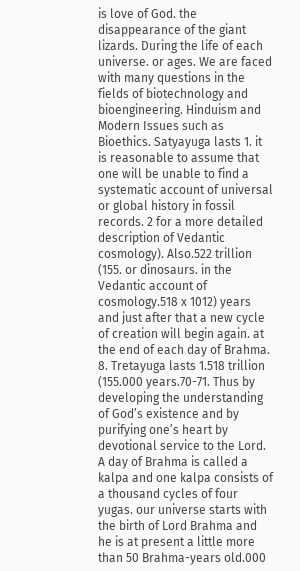is love of God. the disappearance of the giant lizards. During the life of each universe. or ages. We are faced with many questions in the fields of biotechnology and bioengineering. Hinduism and Modern Issues such as Bioethics. Satyayuga lasts 1. it is reasonable to assume that one will be unable to find a systematic account of universal or global history in fossil records. 2 for a more detailed description of Vedantic cosmology). Also.522 trillion (155. or dinosaurs. in the Vedantic account of cosmology.518 x 1012) years and just after that a new cycle of creation will begin again. at the end of each day of Brahma. 8. Tretayuga lasts 1.518 trillion (155.000 years.70-71. Thus by developing the understanding of God’s existence and by purifying one’s heart by devotional service to the Lord. A day of Brahma is called a kalpa and one kalpa consists of a thousand cycles of four yugas. our universe starts with the birth of Lord Brahma and he is at present a little more than 50 Brahma-years old.000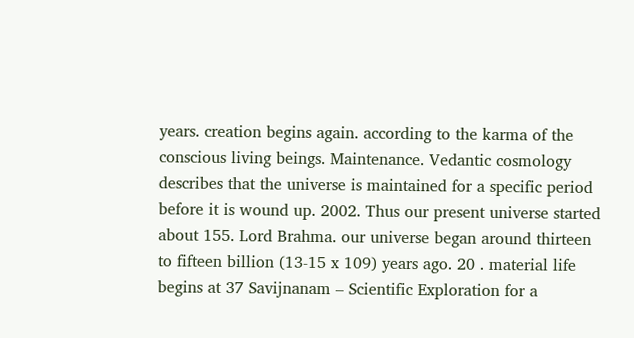years. creation begins again. according to the karma of the conscious living beings. Maintenance. Vedantic cosmology describes that the universe is maintained for a specific period before it is wound up. 2002. Thus our present universe started about 155. Lord Brahma. our universe began around thirteen to fifteen billion (13-15 x 109) years ago. 20 . material life begins at 37 Savijnanam – Scientific Exploration for a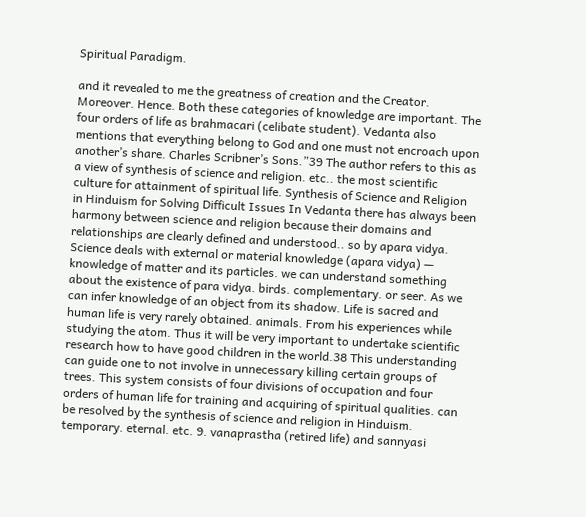Spiritual Paradigm.

and it revealed to me the greatness of creation and the Creator. Moreover. Hence. Both these categories of knowledge are important. The four orders of life as brahmacari (celibate student). Vedanta also mentions that everything belong to God and one must not encroach upon another’s share. Charles Scribner’s Sons.”39 The author refers to this as a view of synthesis of science and religion. etc.. the most scientific culture for attainment of spiritual life. Synthesis of Science and Religion in Hinduism for Solving Difficult Issues In Vedanta there has always been harmony between science and religion because their domains and relationships are clearly defined and understood.. so by apara vidya. Science deals with external or material knowledge (apara vidya) — knowledge of matter and its particles. we can understand something about the existence of para vidya. birds. complementary. or seer. As we can infer knowledge of an object from its shadow. Life is sacred and human life is very rarely obtained. animals. From his experiences while studying the atom. Thus it will be very important to undertake scientific research how to have good children in the world.38 This understanding can guide one to not involve in unnecessary killing certain groups of trees. This system consists of four divisions of occupation and four orders of human life for training and acquiring of spiritual qualities. can be resolved by the synthesis of science and religion in Hinduism. temporary. eternal. etc. 9. vanaprastha (retired life) and sannyasi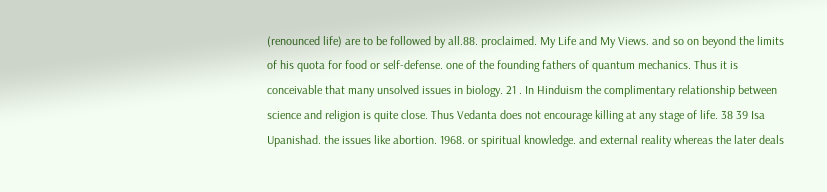(renounced life) are to be followed by all.88. proclaimed. My Life and My Views. and so on beyond the limits of his quota for food or self-defense. one of the founding fathers of quantum mechanics. Thus it is conceivable that many unsolved issues in biology. 21 . In Hinduism the complimentary relationship between science and religion is quite close. Thus Vedanta does not encourage killing at any stage of life. 38 39 Isa Upanishad. the issues like abortion. 1968. or spiritual knowledge. and external reality whereas the later deals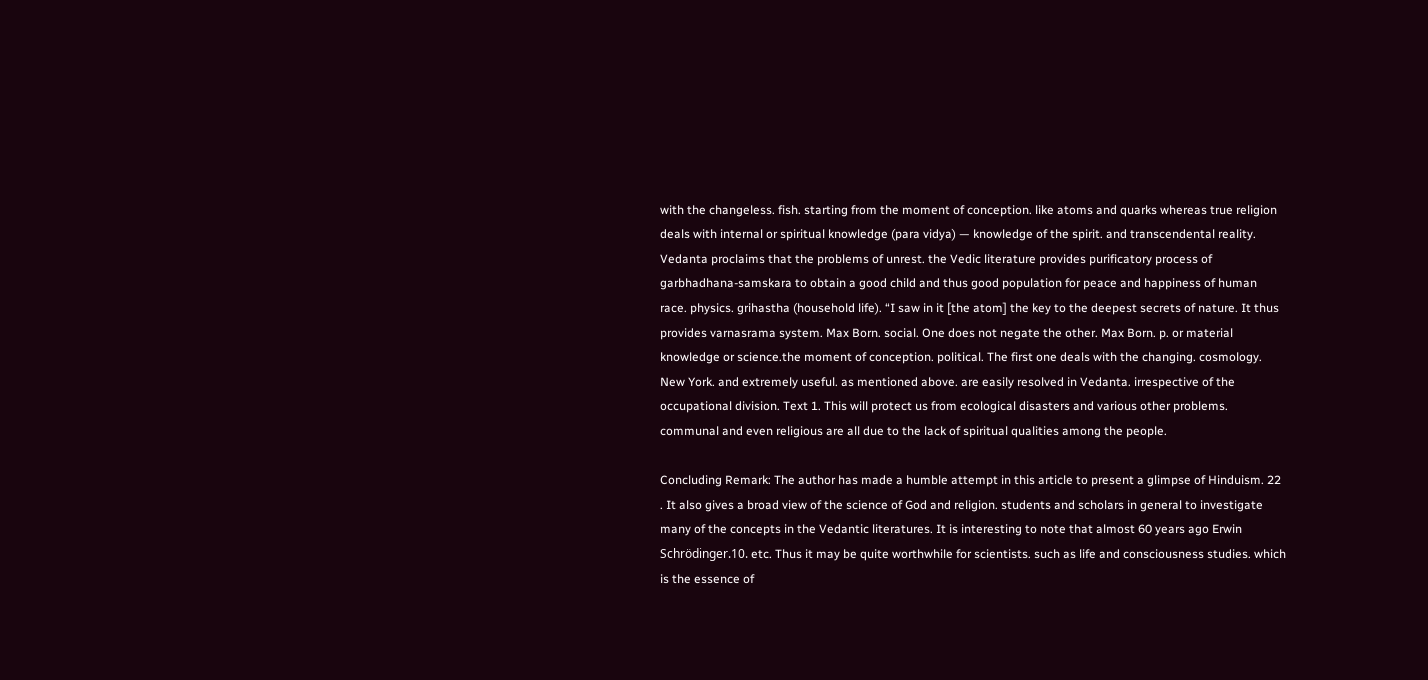with the changeless. fish. starting from the moment of conception. like atoms and quarks whereas true religion deals with internal or spiritual knowledge (para vidya) — knowledge of the spirit. and transcendental reality. Vedanta proclaims that the problems of unrest. the Vedic literature provides purificatory process of garbhadhana-samskara to obtain a good child and thus good population for peace and happiness of human race. physics. grihastha (household life). “I saw in it [the atom] the key to the deepest secrets of nature. It thus provides varnasrama system. Max Born. social. One does not negate the other. Max Born. p. or material knowledge or science.the moment of conception. political. The first one deals with the changing. cosmology. New York. and extremely useful. as mentioned above. are easily resolved in Vedanta. irrespective of the occupational division. Text 1. This will protect us from ecological disasters and various other problems. communal and even religious are all due to the lack of spiritual qualities among the people.

Concluding Remark: The author has made a humble attempt in this article to present a glimpse of Hinduism. 22 . It also gives a broad view of the science of God and religion. students and scholars in general to investigate many of the concepts in the Vedantic literatures. It is interesting to note that almost 60 years ago Erwin Schrödinger.10. etc. Thus it may be quite worthwhile for scientists. such as life and consciousness studies. which is the essence of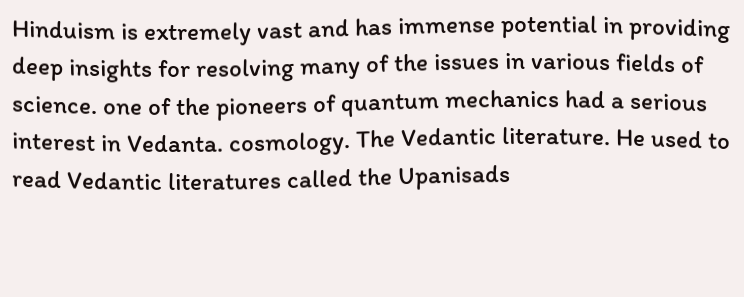Hinduism is extremely vast and has immense potential in providing deep insights for resolving many of the issues in various fields of science. one of the pioneers of quantum mechanics had a serious interest in Vedanta. cosmology. The Vedantic literature. He used to read Vedantic literatures called the Upanisads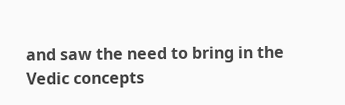and saw the need to bring in the Vedic concepts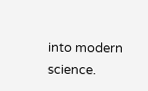into modern science.